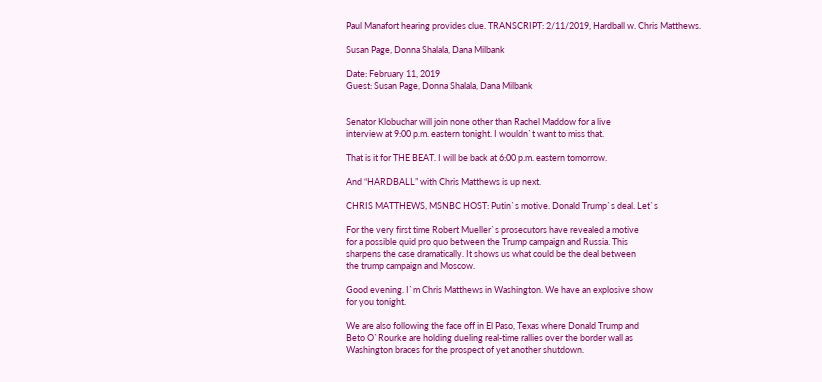Paul Manafort hearing provides clue. TRANSCRIPT: 2/11/2019, Hardball w. Chris Matthews.

Susan Page, Donna Shalala, Dana Milbank

Date: February 11, 2019
Guest: Susan Page, Donna Shalala, Dana Milbank


Senator Klobuchar will join none other than Rachel Maddow for a live
interview at 9:00 p.m. eastern tonight. I wouldn`t want to miss that.

That is it for THE BEAT. I will be back at 6:00 p.m. eastern tomorrow.

And “HARDBALL” with Chris Matthews is up next.

CHRIS MATTHEWS, MSNBC HOST: Putin`s motive. Donald Trump`s deal. Let`s

For the very first time Robert Mueller`s prosecutors have revealed a motive
for a possible quid pro quo between the Trump campaign and Russia. This
sharpens the case dramatically. It shows us what could be the deal between
the trump campaign and Moscow.

Good evening. I`m Chris Matthews in Washington. We have an explosive show
for you tonight.

We are also following the face off in El Paso, Texas where Donald Trump and
Beto O`Rourke are holding dueling real-time rallies over the border wall as
Washington braces for the prospect of yet another shutdown.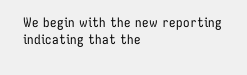We begin with the new reporting indicating that the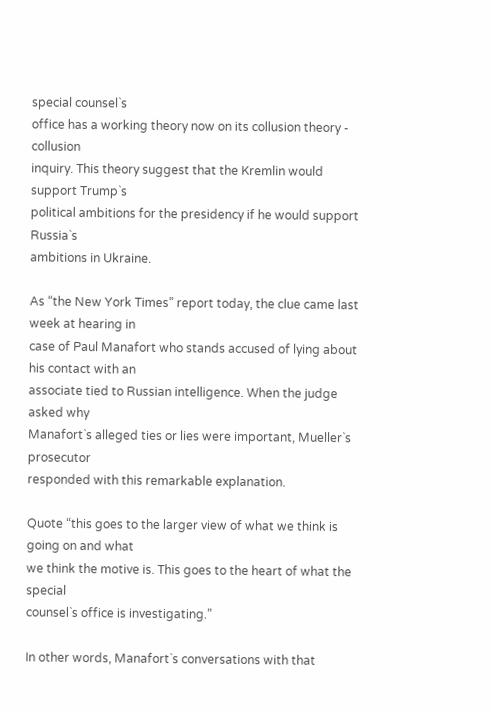special counsel`s
office has a working theory now on its collusion theory - collusion
inquiry. This theory suggest that the Kremlin would support Trump`s
political ambitions for the presidency if he would support Russia`s
ambitions in Ukraine.

As “the New York Times” report today, the clue came last week at hearing in
case of Paul Manafort who stands accused of lying about his contact with an
associate tied to Russian intelligence. When the judge asked why
Manafort`s alleged ties or lies were important, Mueller`s prosecutor
responded with this remarkable explanation.

Quote “this goes to the larger view of what we think is going on and what
we think the motive is. This goes to the heart of what the special
counsel`s office is investigating.”

In other words, Manafort`s conversations with that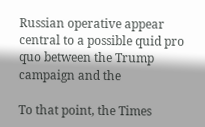Russian operative appear
central to a possible quid pro quo between the Trump campaign and the

To that point, the Times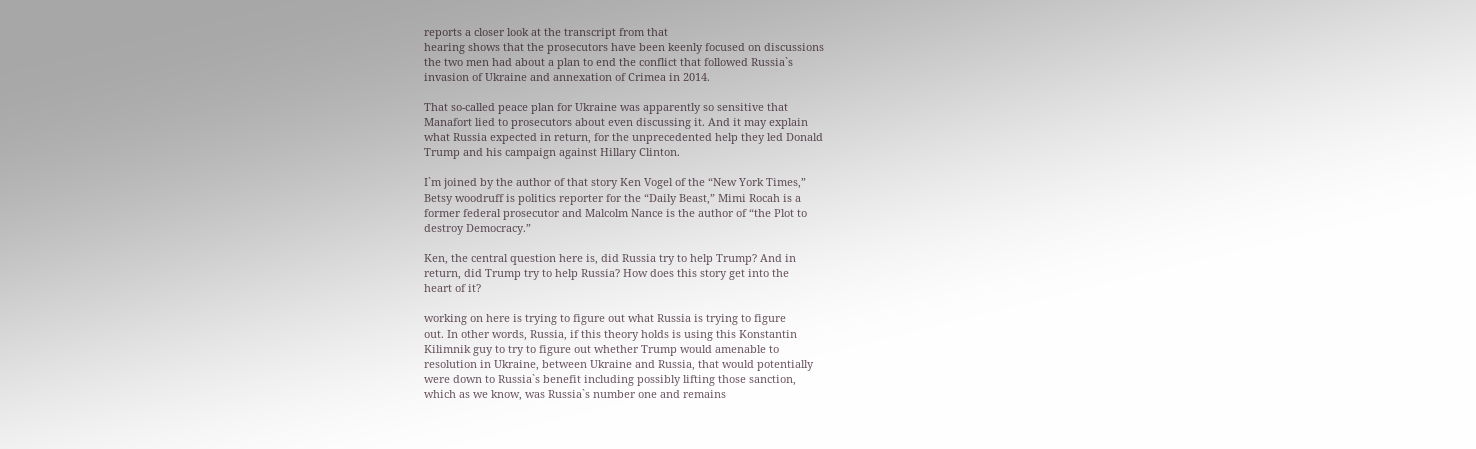reports a closer look at the transcript from that
hearing shows that the prosecutors have been keenly focused on discussions
the two men had about a plan to end the conflict that followed Russia`s
invasion of Ukraine and annexation of Crimea in 2014.

That so-called peace plan for Ukraine was apparently so sensitive that
Manafort lied to prosecutors about even discussing it. And it may explain
what Russia expected in return, for the unprecedented help they led Donald
Trump and his campaign against Hillary Clinton.

I`m joined by the author of that story Ken Vogel of the “New York Times,”
Betsy woodruff is politics reporter for the “Daily Beast,” Mimi Rocah is a
former federal prosecutor and Malcolm Nance is the author of “the Plot to
destroy Democracy.”

Ken, the central question here is, did Russia try to help Trump? And in
return, did Trump try to help Russia? How does this story get into the
heart of it?

working on here is trying to figure out what Russia is trying to figure
out. In other words, Russia, if this theory holds is using this Konstantin
Kilimnik guy to try to figure out whether Trump would amenable to
resolution in Ukraine, between Ukraine and Russia, that would potentially
were down to Russia`s benefit including possibly lifting those sanction,
which as we know, was Russia`s number one and remains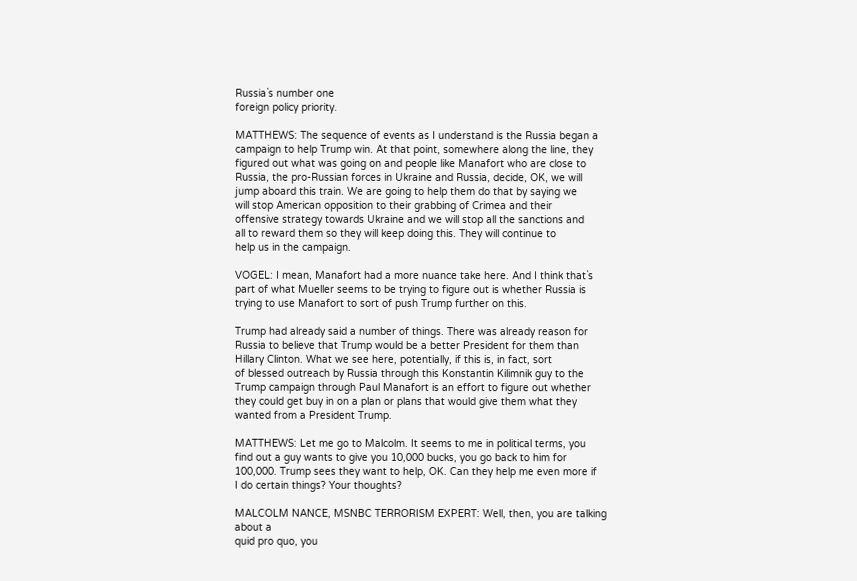Russia`s number one
foreign policy priority.

MATTHEWS: The sequence of events as I understand is the Russia began a
campaign to help Trump win. At that point, somewhere along the line, they
figured out what was going on and people like Manafort who are close to
Russia, the pro-Russian forces in Ukraine and Russia, decide, OK, we will
jump aboard this train. We are going to help them do that by saying we
will stop American opposition to their grabbing of Crimea and their
offensive strategy towards Ukraine and we will stop all the sanctions and
all to reward them so they will keep doing this. They will continue to
help us in the campaign.

VOGEL: I mean, Manafort had a more nuance take here. And I think that`s
part of what Mueller seems to be trying to figure out is whether Russia is
trying to use Manafort to sort of push Trump further on this.

Trump had already said a number of things. There was already reason for
Russia to believe that Trump would be a better President for them than
Hillary Clinton. What we see here, potentially, if this is, in fact, sort
of blessed outreach by Russia through this Konstantin Kilimnik guy to the
Trump campaign through Paul Manafort is an effort to figure out whether
they could get buy in on a plan or plans that would give them what they
wanted from a President Trump.

MATTHEWS: Let me go to Malcolm. It seems to me in political terms, you
find out a guy wants to give you 10,000 bucks, you go back to him for
100,000. Trump sees they want to help, OK. Can they help me even more if
I do certain things? Your thoughts?

MALCOLM NANCE, MSNBC TERRORISM EXPERT: Well, then, you are talking about a
quid pro quo, you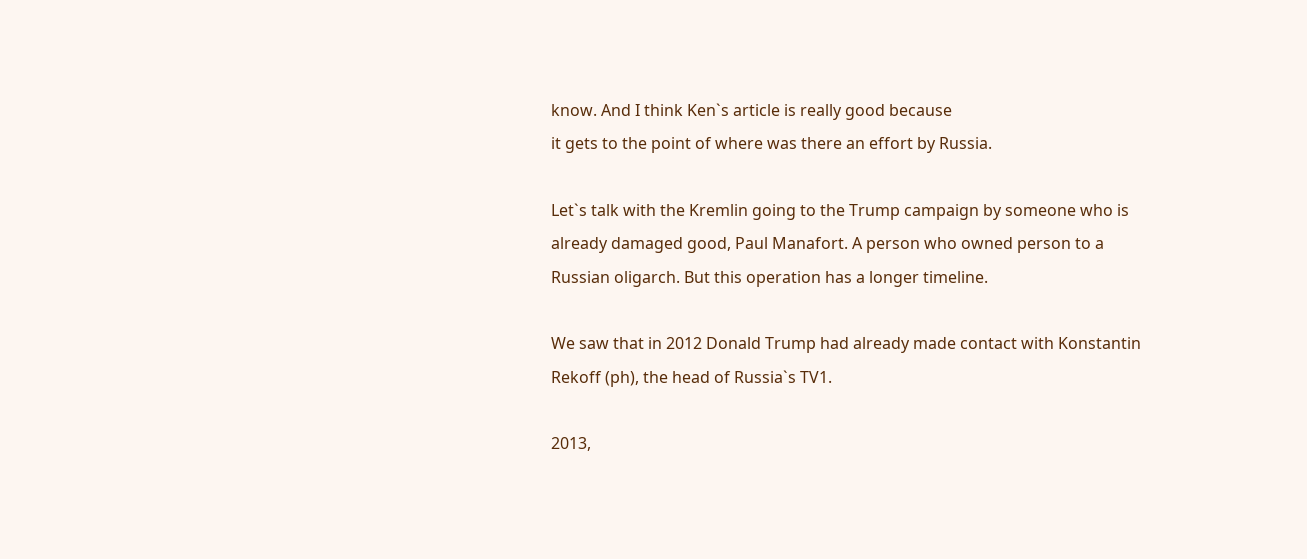know. And I think Ken`s article is really good because
it gets to the point of where was there an effort by Russia.

Let`s talk with the Kremlin going to the Trump campaign by someone who is
already damaged good, Paul Manafort. A person who owned person to a
Russian oligarch. But this operation has a longer timeline.

We saw that in 2012 Donald Trump had already made contact with Konstantin
Rekoff (ph), the head of Russia`s TV1.

2013,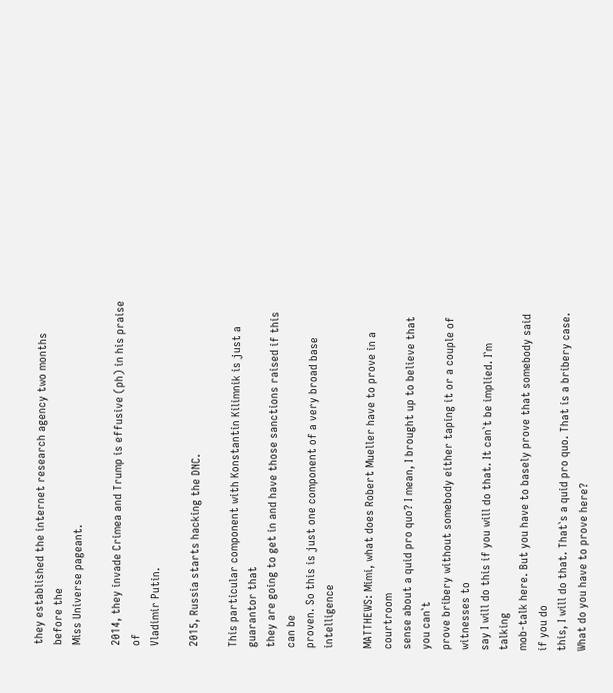they established the internet research agency two months before the
Miss Universe pageant.

2014, they invade Crimea and Trump is effusive (ph) in his praise of
Vladimir Putin.

2015, Russia starts hacking the DNC.

This particular component with Konstantin Kilimnik is just a guarantor that
they are going to get in and have those sanctions raised if this can be
proven. So this is just one component of a very broad base intelligence

MATTHEWS: Mimi, what does Robert Mueller have to prove in a courtroom
sense about a quid pro quo? I mean, I brought up to believe that you can`t
prove bribery without somebody either taping it or a couple of witnesses to
say I will do this if you will do that. It can`t be implied. I`m talking
mob-talk here. But you have to basely prove that somebody said if you do
this, I will do that. That`s a quid pro quo. That is a bribery case.
What do you have to prove here?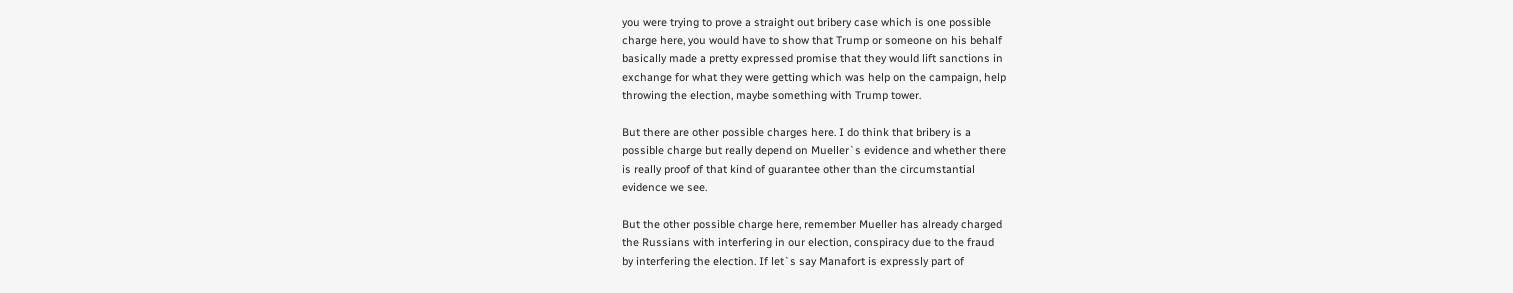you were trying to prove a straight out bribery case which is one possible
charge here, you would have to show that Trump or someone on his behalf
basically made a pretty expressed promise that they would lift sanctions in
exchange for what they were getting which was help on the campaign, help
throwing the election, maybe something with Trump tower.

But there are other possible charges here. I do think that bribery is a
possible charge but really depend on Mueller`s evidence and whether there
is really proof of that kind of guarantee other than the circumstantial
evidence we see.

But the other possible charge here, remember Mueller has already charged
the Russians with interfering in our election, conspiracy due to the fraud
by interfering the election. If let`s say Manafort is expressly part of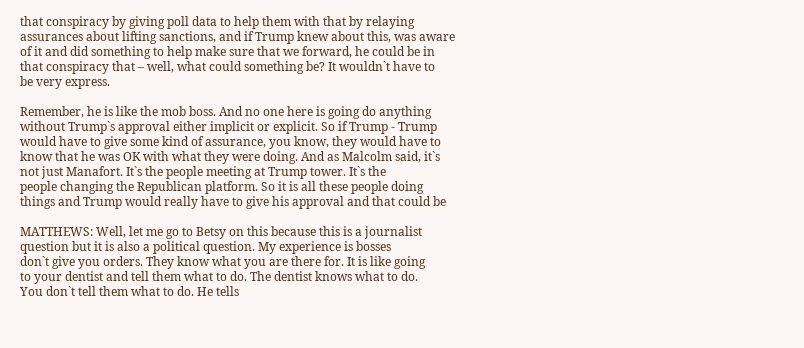that conspiracy by giving poll data to help them with that by relaying
assurances about lifting sanctions, and if Trump knew about this, was aware
of it and did something to help make sure that we forward, he could be in
that conspiracy that – well, what could something be? It wouldn`t have to
be very express.

Remember, he is like the mob boss. And no one here is going do anything
without Trump`s approval either implicit or explicit. So if Trump - Trump
would have to give some kind of assurance, you know, they would have to
know that he was OK with what they were doing. And as Malcolm said, it`s
not just Manafort. It`s the people meeting at Trump tower. It`s the
people changing the Republican platform. So it is all these people doing
things and Trump would really have to give his approval and that could be

MATTHEWS: Well, let me go to Betsy on this because this is a journalist
question but it is also a political question. My experience is bosses
don`t give you orders. They know what you are there for. It is like going
to your dentist and tell them what to do. The dentist knows what to do.
You don`t tell them what to do. He tells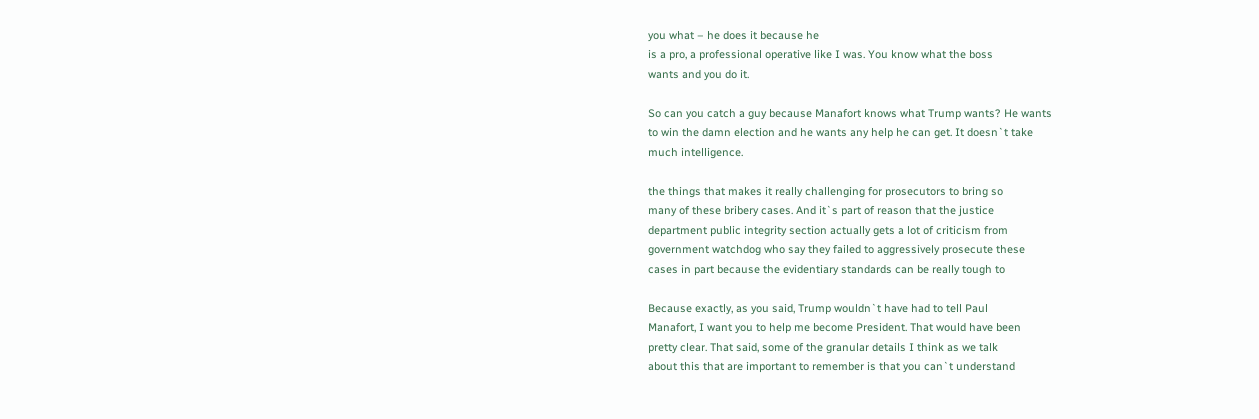you what – he does it because he
is a pro, a professional operative like I was. You know what the boss
wants and you do it.

So can you catch a guy because Manafort knows what Trump wants? He wants
to win the damn election and he wants any help he can get. It doesn`t take
much intelligence.

the things that makes it really challenging for prosecutors to bring so
many of these bribery cases. And it`s part of reason that the justice
department public integrity section actually gets a lot of criticism from
government watchdog who say they failed to aggressively prosecute these
cases in part because the evidentiary standards can be really tough to

Because exactly, as you said, Trump wouldn`t have had to tell Paul
Manafort, I want you to help me become President. That would have been
pretty clear. That said, some of the granular details I think as we talk
about this that are important to remember is that you can`t understand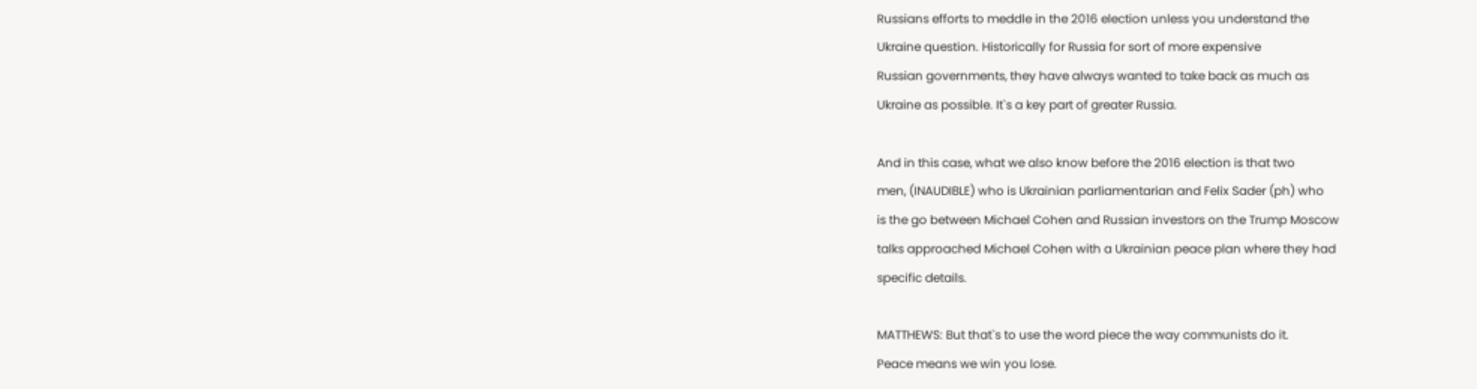Russians efforts to meddle in the 2016 election unless you understand the
Ukraine question. Historically for Russia for sort of more expensive
Russian governments, they have always wanted to take back as much as
Ukraine as possible. It`s a key part of greater Russia.

And in this case, what we also know before the 2016 election is that two
men, (INAUDIBLE) who is Ukrainian parliamentarian and Felix Sader (ph) who
is the go between Michael Cohen and Russian investors on the Trump Moscow
talks approached Michael Cohen with a Ukrainian peace plan where they had
specific details.

MATTHEWS: But that`s to use the word piece the way communists do it.
Peace means we win you lose.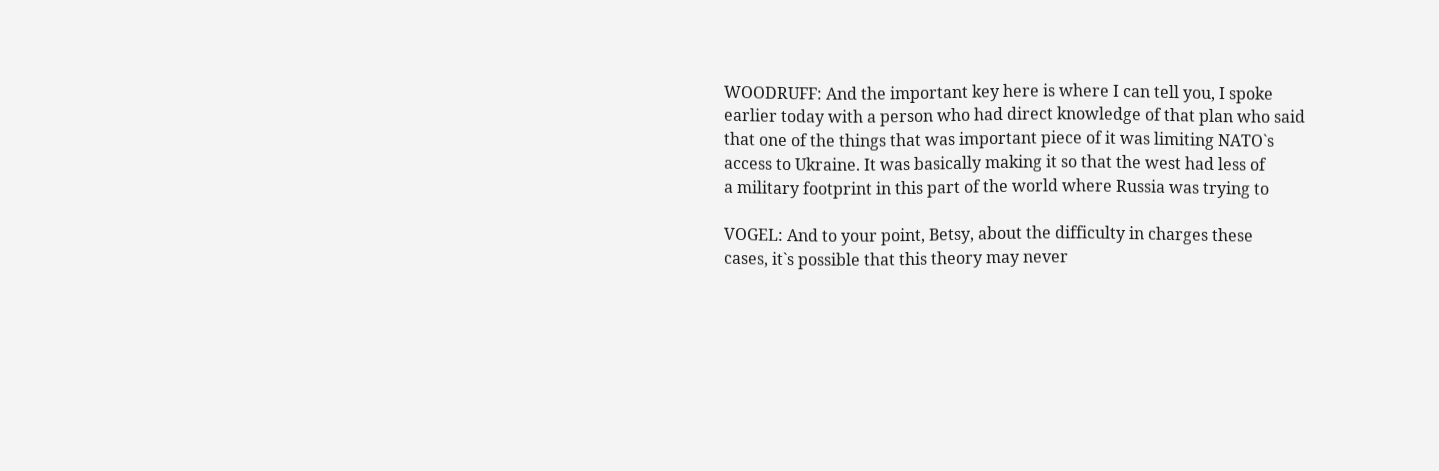WOODRUFF: And the important key here is where I can tell you, I spoke
earlier today with a person who had direct knowledge of that plan who said
that one of the things that was important piece of it was limiting NATO`s
access to Ukraine. It was basically making it so that the west had less of
a military footprint in this part of the world where Russia was trying to

VOGEL: And to your point, Betsy, about the difficulty in charges these
cases, it`s possible that this theory may never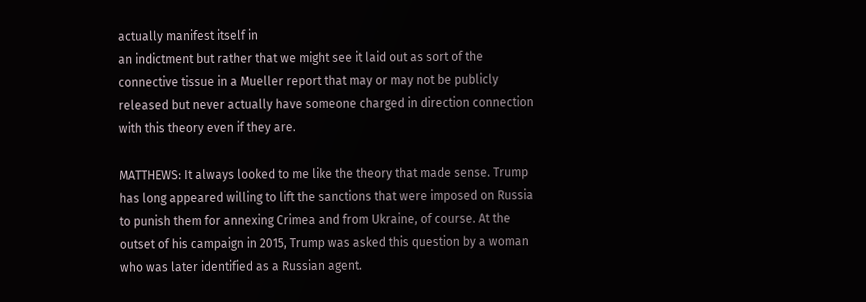actually manifest itself in
an indictment but rather that we might see it laid out as sort of the
connective tissue in a Mueller report that may or may not be publicly
released but never actually have someone charged in direction connection
with this theory even if they are.

MATTHEWS: It always looked to me like the theory that made sense. Trump
has long appeared willing to lift the sanctions that were imposed on Russia
to punish them for annexing Crimea and from Ukraine, of course. At the
outset of his campaign in 2015, Trump was asked this question by a woman
who was later identified as a Russian agent.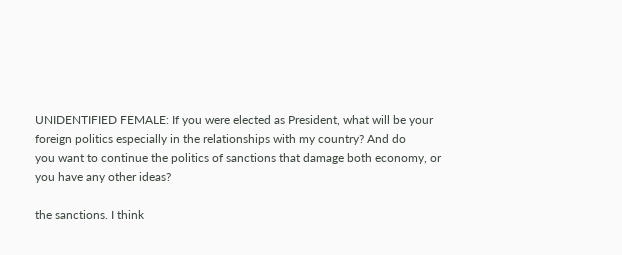UNIDENTIFIED FEMALE: If you were elected as President, what will be your
foreign politics especially in the relationships with my country? And do
you want to continue the politics of sanctions that damage both economy, or
you have any other ideas?

the sanctions. I think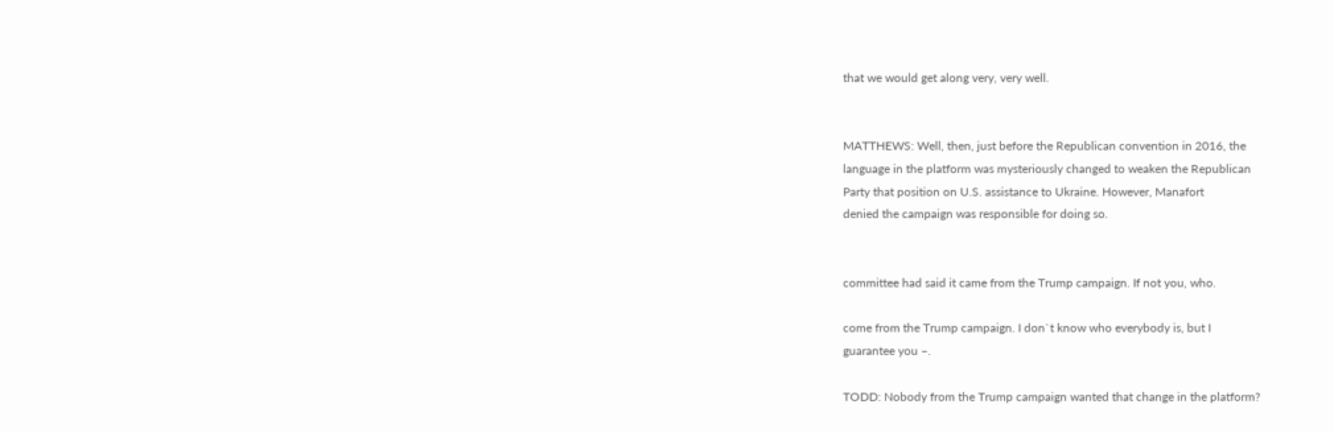that we would get along very, very well.


MATTHEWS: Well, then, just before the Republican convention in 2016, the
language in the platform was mysteriously changed to weaken the Republican
Party that position on U.S. assistance to Ukraine. However, Manafort
denied the campaign was responsible for doing so.


committee had said it came from the Trump campaign. If not you, who.

come from the Trump campaign. I don`t know who everybody is, but I
guarantee you –.

TODD: Nobody from the Trump campaign wanted that change in the platform?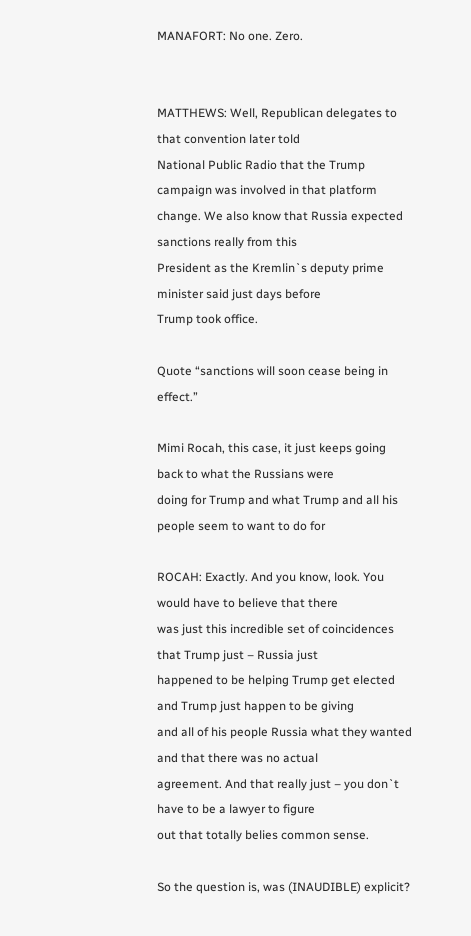MANAFORT: No one. Zero.


MATTHEWS: Well, Republican delegates to that convention later told
National Public Radio that the Trump campaign was involved in that platform
change. We also know that Russia expected sanctions really from this
President as the Kremlin`s deputy prime minister said just days before
Trump took office.

Quote “sanctions will soon cease being in effect.”

Mimi Rocah, this case, it just keeps going back to what the Russians were
doing for Trump and what Trump and all his people seem to want to do for

ROCAH: Exactly. And you know, look. You would have to believe that there
was just this incredible set of coincidences that Trump just – Russia just
happened to be helping Trump get elected and Trump just happen to be giving
and all of his people Russia what they wanted and that there was no actual
agreement. And that really just – you don`t have to be a lawyer to figure
out that totally belies common sense.

So the question is, was (INAUDIBLE) explicit?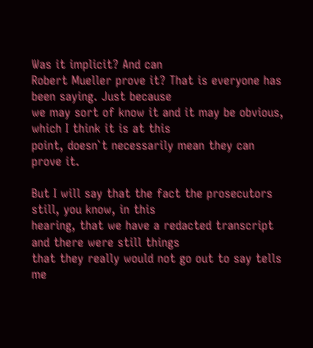Was it implicit? And can
Robert Mueller prove it? That is everyone has been saying. Just because
we may sort of know it and it may be obvious, which I think it is at this
point, doesn`t necessarily mean they can prove it.

But I will say that the fact the prosecutors still, you know, in this
hearing, that we have a redacted transcript and there were still things
that they really would not go out to say tells me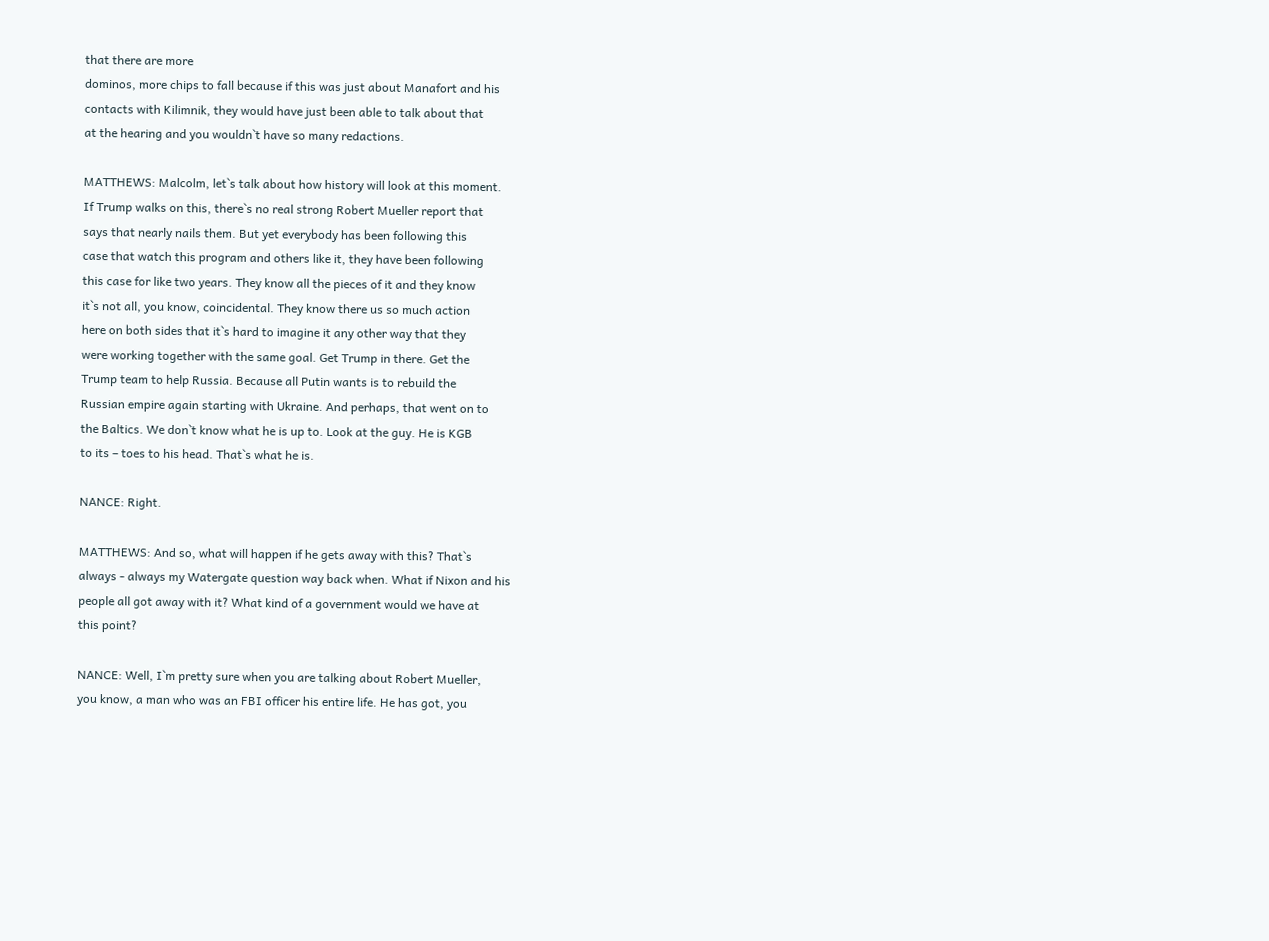that there are more
dominos, more chips to fall because if this was just about Manafort and his
contacts with Kilimnik, they would have just been able to talk about that
at the hearing and you wouldn`t have so many redactions.

MATTHEWS: Malcolm, let`s talk about how history will look at this moment.
If Trump walks on this, there`s no real strong Robert Mueller report that
says that nearly nails them. But yet everybody has been following this
case that watch this program and others like it, they have been following
this case for like two years. They know all the pieces of it and they know
it`s not all, you know, coincidental. They know there us so much action
here on both sides that it`s hard to imagine it any other way that they
were working together with the same goal. Get Trump in there. Get the
Trump team to help Russia. Because all Putin wants is to rebuild the
Russian empire again starting with Ukraine. And perhaps, that went on to
the Baltics. We don`t know what he is up to. Look at the guy. He is KGB
to its – toes to his head. That`s what he is.

NANCE: Right.

MATTHEWS: And so, what will happen if he gets away with this? That`s
always - always my Watergate question way back when. What if Nixon and his
people all got away with it? What kind of a government would we have at
this point?

NANCE: Well, I`m pretty sure when you are talking about Robert Mueller,
you know, a man who was an FBI officer his entire life. He has got, you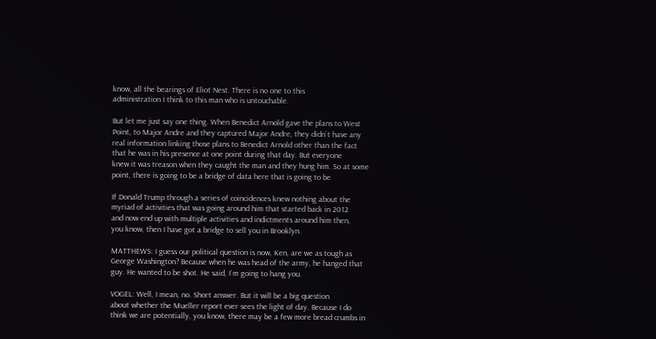know, all the bearings of Eliot Nest. There is no one to this
administration I think to this man who is untouchable.

But let me just say one thing. When Benedict Arnold gave the plans to West
Point, to Major Andre and they captured Major Andre, they didn`t have any
real information linking those plans to Benedict Arnold other than the fact
that he was in his presence at one point during that day. But everyone
knew it was treason when they caught the man and they hung him. So at some
point, there is going to be a bridge of data here that is going to be

If Donald Trump through a series of coincidences knew nothing about the
myriad of activities that was going around him that started back in 2012
and now end up with multiple activities and indictments around him then,
you know, then I have got a bridge to sell you in Brooklyn.

MATTHEWS: I guess our political question is now, Ken, are we as tough as
George Washington? Because when he was head of the army, he hanged that
guy. He wanted to be shot. He said, I`m going to hang you.

VOGEL: Well, I mean, no. Short answer. But it will be a big question
about whether the Mueller report ever sees the light of day. Because I do
think we are potentially, you know, there may be a few more bread crumbs in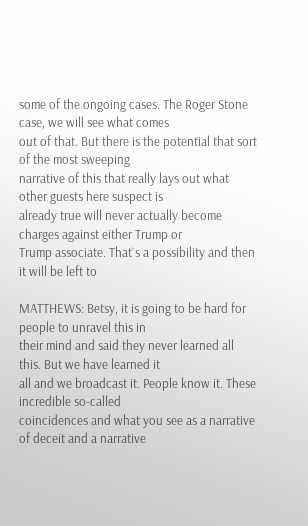some of the ongoing cases. The Roger Stone case, we will see what comes
out of that. But there is the potential that sort of the most sweeping
narrative of this that really lays out what other guests here suspect is
already true will never actually become charges against either Trump or
Trump associate. That`s a possibility and then it will be left to

MATTHEWS: Betsy, it is going to be hard for people to unravel this in
their mind and said they never learned all this. But we have learned it
all and we broadcast it. People know it. These incredible so-called
coincidences and what you see as a narrative of deceit and a narrative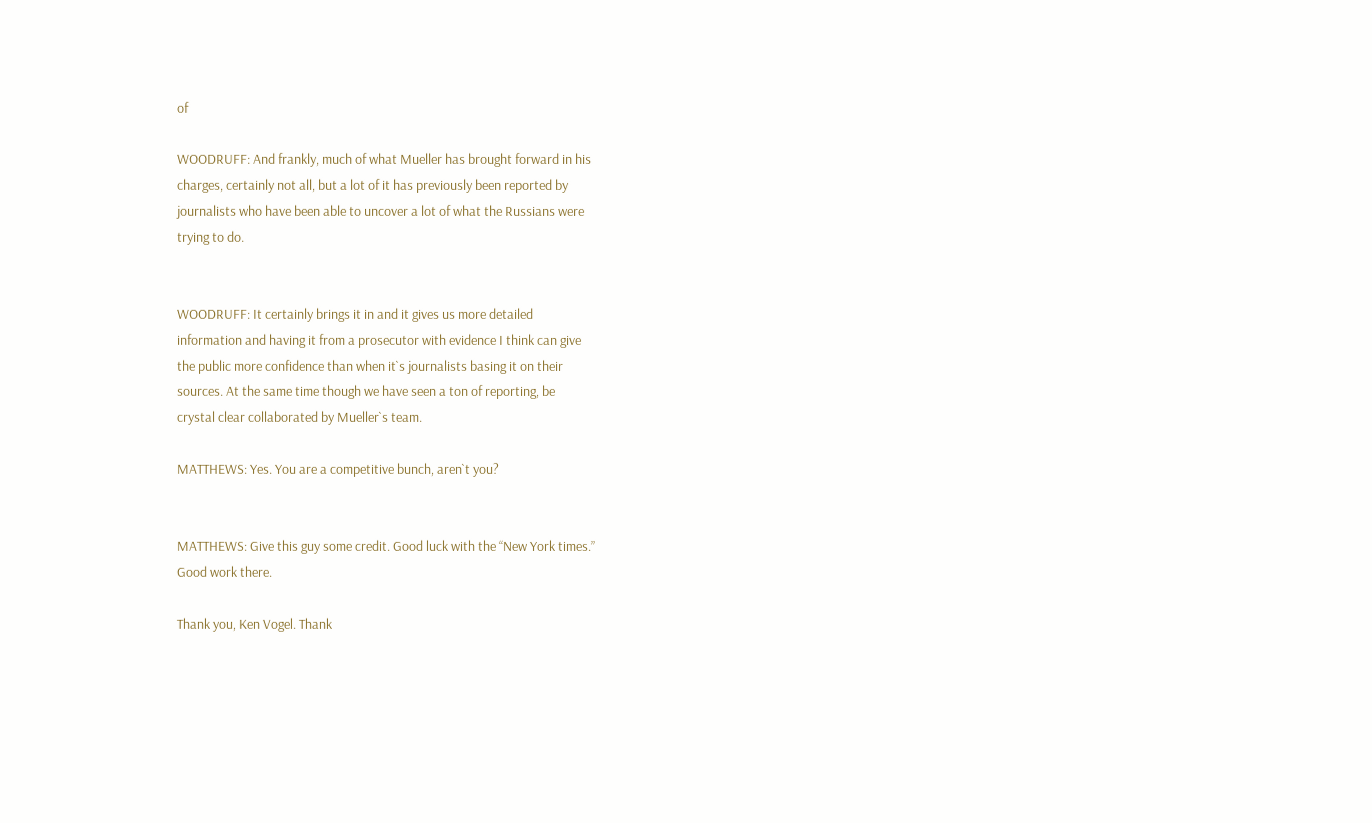of

WOODRUFF: And frankly, much of what Mueller has brought forward in his
charges, certainly not all, but a lot of it has previously been reported by
journalists who have been able to uncover a lot of what the Russians were
trying to do.


WOODRUFF: It certainly brings it in and it gives us more detailed
information and having it from a prosecutor with evidence I think can give
the public more confidence than when it`s journalists basing it on their
sources. At the same time though we have seen a ton of reporting, be
crystal clear collaborated by Mueller`s team.

MATTHEWS: Yes. You are a competitive bunch, aren`t you?


MATTHEWS: Give this guy some credit. Good luck with the “New York times.”
Good work there.

Thank you, Ken Vogel. Thank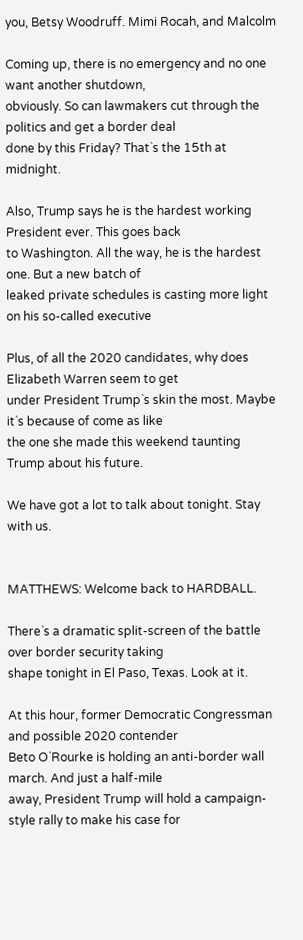you, Betsy Woodruff. Mimi Rocah, and Malcolm

Coming up, there is no emergency and no one want another shutdown,
obviously. So can lawmakers cut through the politics and get a border deal
done by this Friday? That`s the 15th at midnight.

Also, Trump says he is the hardest working President ever. This goes back
to Washington. All the way, he is the hardest one. But a new batch of
leaked private schedules is casting more light on his so-called executive

Plus, of all the 2020 candidates, why does Elizabeth Warren seem to get
under President Trump`s skin the most. Maybe it`s because of come as like
the one she made this weekend taunting Trump about his future.

We have got a lot to talk about tonight. Stay with us.


MATTHEWS: Welcome back to HARDBALL.

There`s a dramatic split-screen of the battle over border security taking
shape tonight in El Paso, Texas. Look at it.

At this hour, former Democratic Congressman and possible 2020 contender
Beto O`Rourke is holding an anti-border wall march. And just a half-mile
away, President Trump will hold a campaign-style rally to make his case for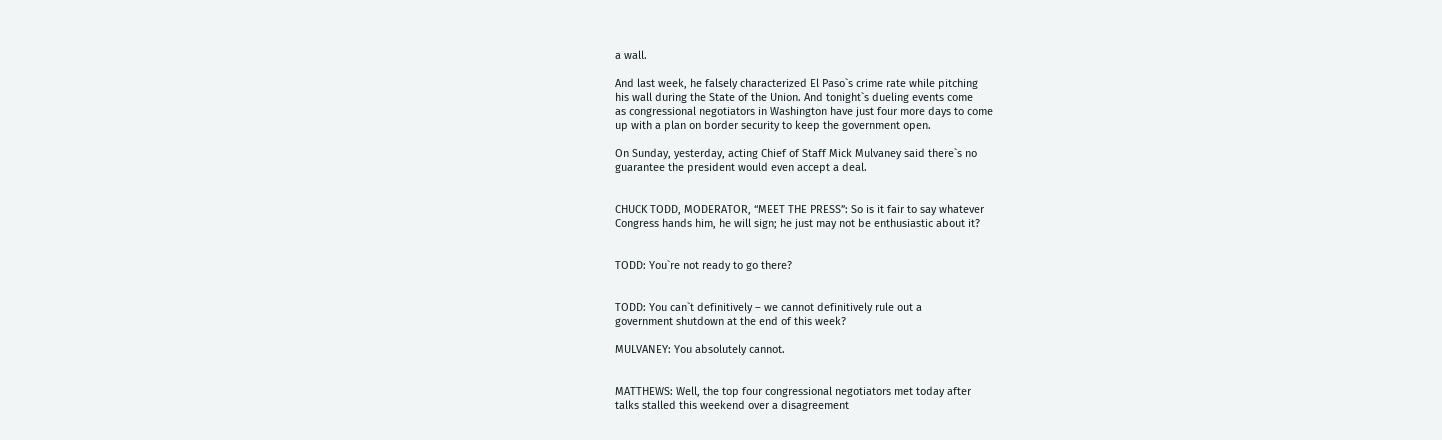a wall.

And last week, he falsely characterized El Paso`s crime rate while pitching
his wall during the State of the Union. And tonight`s dueling events come
as congressional negotiators in Washington have just four more days to come
up with a plan on border security to keep the government open.

On Sunday, yesterday, acting Chief of Staff Mick Mulvaney said there`s no
guarantee the president would even accept a deal.


CHUCK TODD, MODERATOR, “MEET THE PRESS”: So is it fair to say whatever
Congress hands him, he will sign; he just may not be enthusiastic about it?


TODD: You`re not ready to go there?


TODD: You can`t definitively – we cannot definitively rule out a
government shutdown at the end of this week?

MULVANEY: You absolutely cannot.


MATTHEWS: Well, the top four congressional negotiators met today after
talks stalled this weekend over a disagreement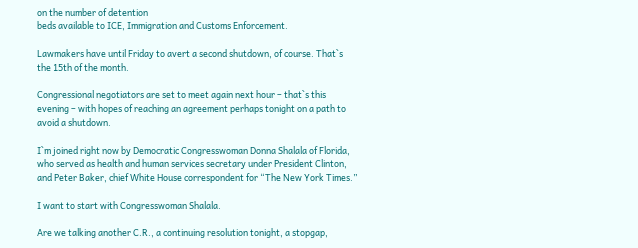on the number of detention
beds available to ICE, Immigration and Customs Enforcement.

Lawmakers have until Friday to avert a second shutdown, of course. That`s
the 15th of the month.

Congressional negotiators are set to meet again next hour – that`s this
evening – with hopes of reaching an agreement perhaps tonight on a path to
avoid a shutdown.

I`m joined right now by Democratic Congresswoman Donna Shalala of Florida,
who served as health and human services secretary under President Clinton,
and Peter Baker, chief White House correspondent for “The New York Times.”

I want to start with Congresswoman Shalala.

Are we talking another C.R., a continuing resolution tonight, a stopgap,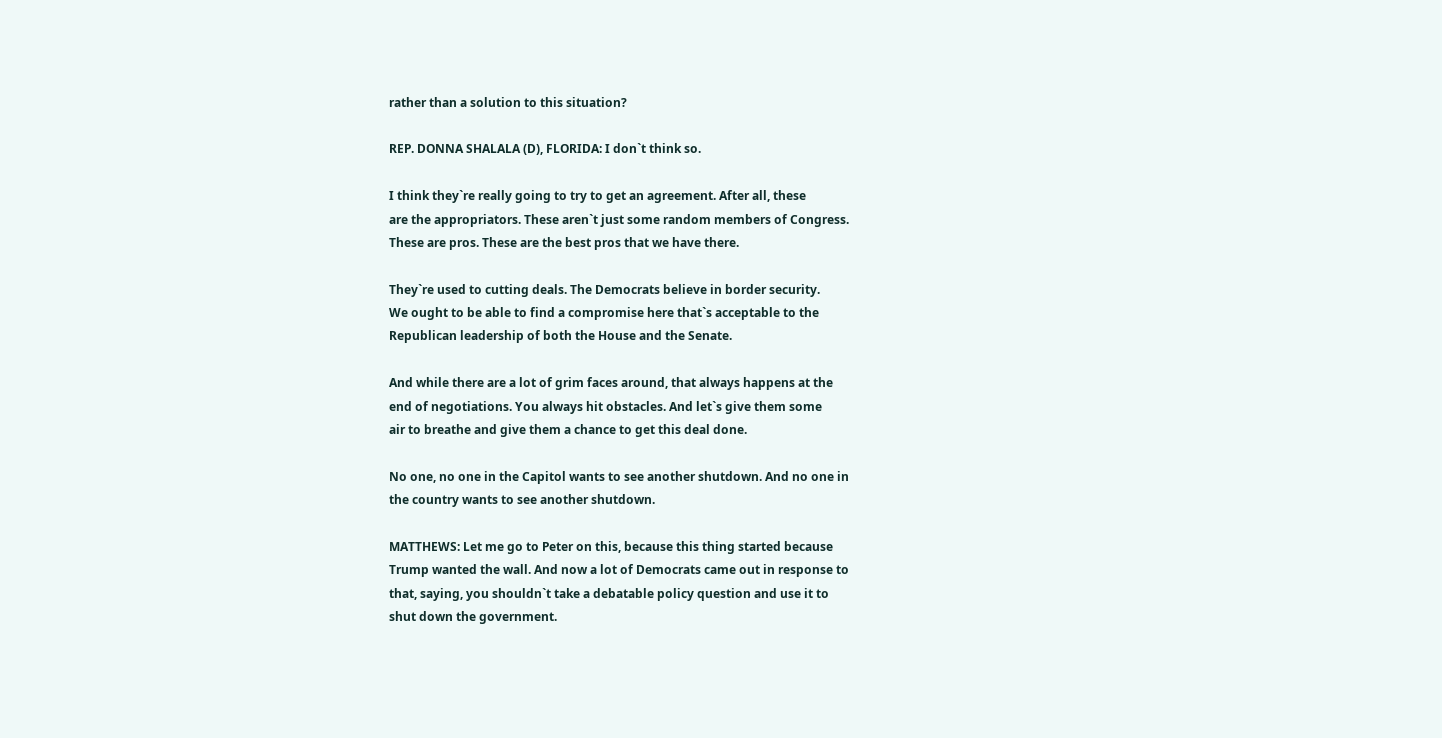rather than a solution to this situation?

REP. DONNA SHALALA (D), FLORIDA: I don`t think so.

I think they`re really going to try to get an agreement. After all, these
are the appropriators. These aren`t just some random members of Congress.
These are pros. These are the best pros that we have there.

They`re used to cutting deals. The Democrats believe in border security.
We ought to be able to find a compromise here that`s acceptable to the
Republican leadership of both the House and the Senate.

And while there are a lot of grim faces around, that always happens at the
end of negotiations. You always hit obstacles. And let`s give them some
air to breathe and give them a chance to get this deal done.

No one, no one in the Capitol wants to see another shutdown. And no one in
the country wants to see another shutdown.

MATTHEWS: Let me go to Peter on this, because this thing started because
Trump wanted the wall. And now a lot of Democrats came out in response to
that, saying, you shouldn`t take a debatable policy question and use it to
shut down the government.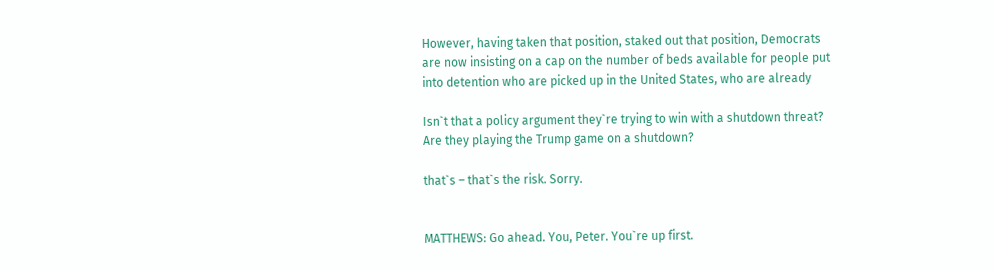However, having taken that position, staked out that position, Democrats
are now insisting on a cap on the number of beds available for people put
into detention who are picked up in the United States, who are already

Isn`t that a policy argument they`re trying to win with a shutdown threat?
Are they playing the Trump game on a shutdown?

that`s – that`s the risk. Sorry.


MATTHEWS: Go ahead. You, Peter. You`re up first.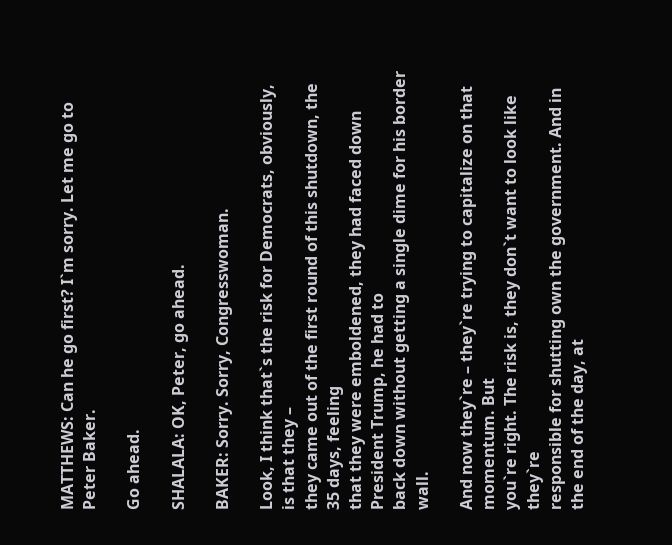MATTHEWS: Can he go first? I`m sorry. Let me go to Peter Baker.

Go ahead.

SHALALA: OK, Peter, go ahead.

BAKER: Sorry. Sorry, Congresswoman.

Look, I think that`s the risk for Democrats, obviously, is that they –
they came out of the first round of this shutdown, the 35 days, feeling
that they were emboldened, they had faced down President Trump, he had to
back down without getting a single dime for his border wall.

And now they`re – they`re trying to capitalize on that momentum. But
you`re right. The risk is, they don`t want to look like they`re
responsible for shutting own the government. And in the end of the day, at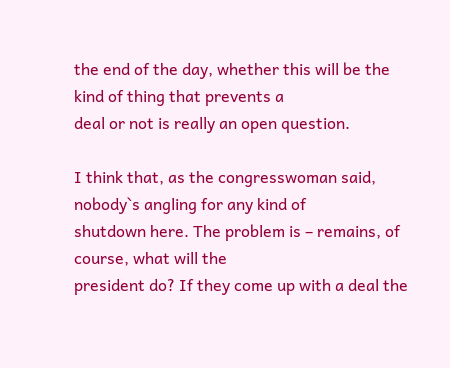the end of the day, whether this will be the kind of thing that prevents a
deal or not is really an open question.

I think that, as the congresswoman said, nobody`s angling for any kind of
shutdown here. The problem is – remains, of course, what will the
president do? If they come up with a deal the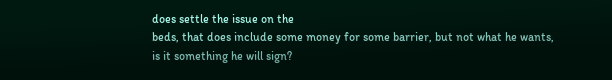does settle the issue on the
beds, that does include some money for some barrier, but not what he wants,
is it something he will sign?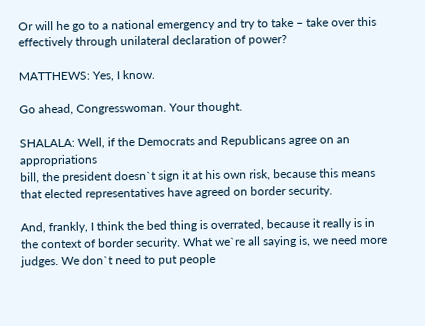Or will he go to a national emergency and try to take – take over this
effectively through unilateral declaration of power?

MATTHEWS: Yes, I know.

Go ahead, Congresswoman. Your thought.

SHALALA: Well, if the Democrats and Republicans agree on an appropriations
bill, the president doesn`t sign it at his own risk, because this means
that elected representatives have agreed on border security.

And, frankly, I think the bed thing is overrated, because it really is in
the context of border security. What we`re all saying is, we need more
judges. We don`t need to put people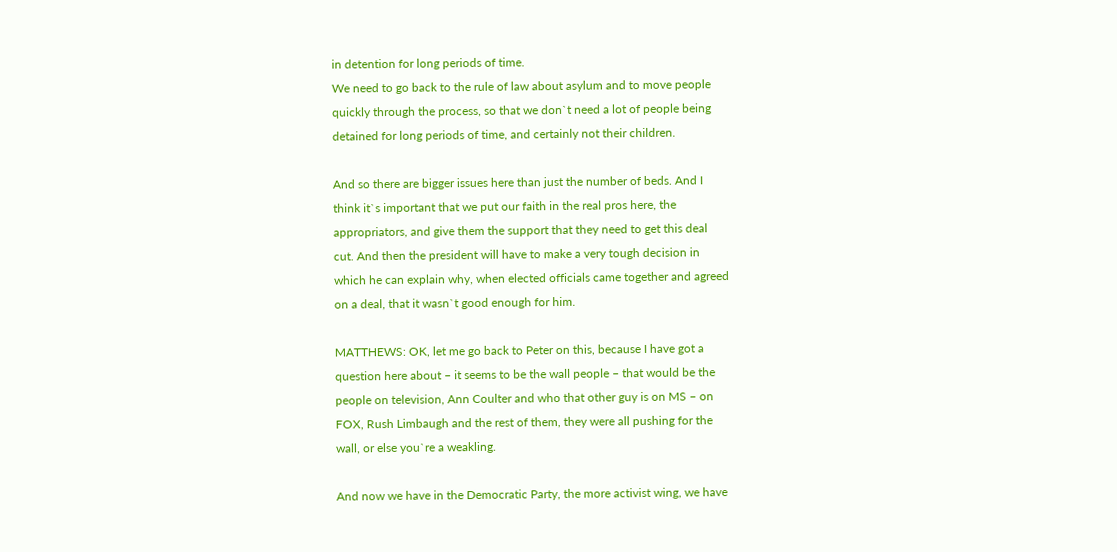in detention for long periods of time.
We need to go back to the rule of law about asylum and to move people
quickly through the process, so that we don`t need a lot of people being
detained for long periods of time, and certainly not their children.

And so there are bigger issues here than just the number of beds. And I
think it`s important that we put our faith in the real pros here, the
appropriators, and give them the support that they need to get this deal
cut. And then the president will have to make a very tough decision in
which he can explain why, when elected officials came together and agreed
on a deal, that it wasn`t good enough for him.

MATTHEWS: OK, let me go back to Peter on this, because I have got a
question here about – it seems to be the wall people – that would be the
people on television, Ann Coulter and who that other guy is on MS – on
FOX, Rush Limbaugh and the rest of them, they were all pushing for the
wall, or else you`re a weakling.

And now we have in the Democratic Party, the more activist wing, we have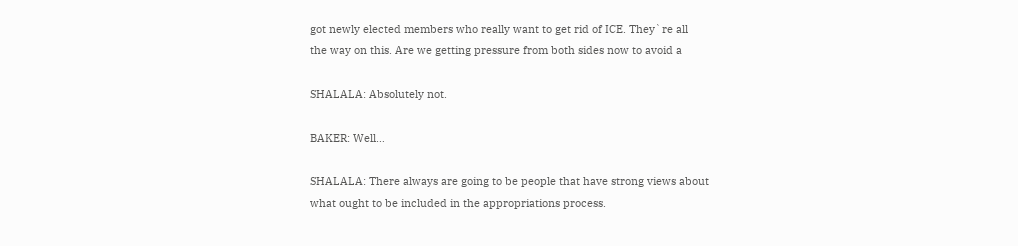got newly elected members who really want to get rid of ICE. They`re all
the way on this. Are we getting pressure from both sides now to avoid a

SHALALA: Absolutely not.

BAKER: Well…

SHALALA: There always are going to be people that have strong views about
what ought to be included in the appropriations process.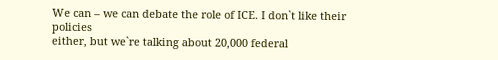We can – we can debate the role of ICE. I don`t like their policies
either, but we`re talking about 20,000 federal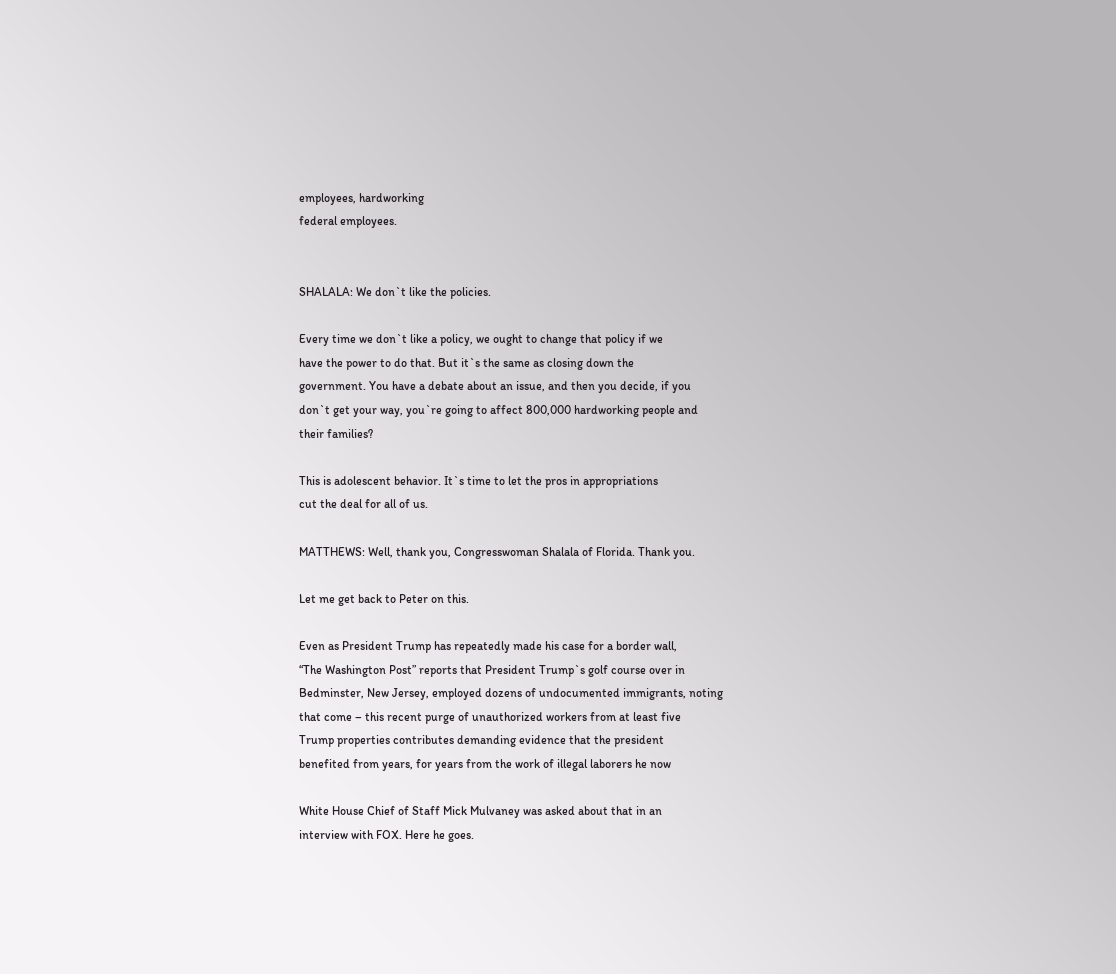employees, hardworking
federal employees.


SHALALA: We don`t like the policies.

Every time we don`t like a policy, we ought to change that policy if we
have the power to do that. But it`s the same as closing down the
government. You have a debate about an issue, and then you decide, if you
don`t get your way, you`re going to affect 800,000 hardworking people and
their families?

This is adolescent behavior. It`s time to let the pros in appropriations
cut the deal for all of us.

MATTHEWS: Well, thank you, Congresswoman Shalala of Florida. Thank you.

Let me get back to Peter on this.

Even as President Trump has repeatedly made his case for a border wall,
“The Washington Post” reports that President Trump`s golf course over in
Bedminster, New Jersey, employed dozens of undocumented immigrants, noting
that come – this recent purge of unauthorized workers from at least five
Trump properties contributes demanding evidence that the president
benefited from years, for years from the work of illegal laborers he now

White House Chief of Staff Mick Mulvaney was asked about that in an
interview with FOX. Here he goes.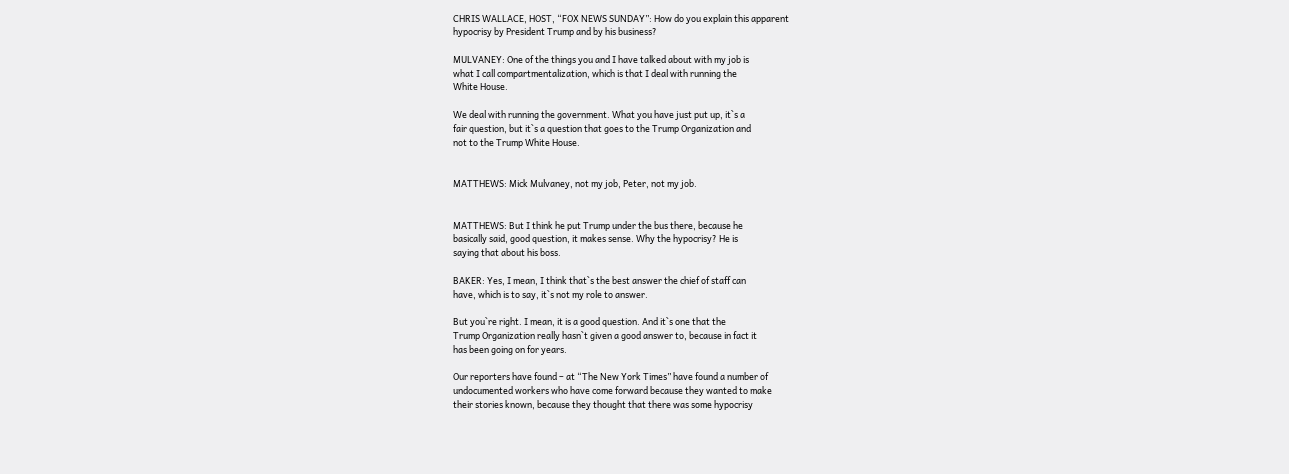CHRIS WALLACE, HOST, “FOX NEWS SUNDAY”: How do you explain this apparent
hypocrisy by President Trump and by his business?

MULVANEY: One of the things you and I have talked about with my job is
what I call compartmentalization, which is that I deal with running the
White House.

We deal with running the government. What you have just put up, it`s a
fair question, but it`s a question that goes to the Trump Organization and
not to the Trump White House.


MATTHEWS: Mick Mulvaney, not my job, Peter, not my job.


MATTHEWS: But I think he put Trump under the bus there, because he
basically said, good question, it makes sense. Why the hypocrisy? He is
saying that about his boss.

BAKER: Yes, I mean, I think that`s the best answer the chief of staff can
have, which is to say, it`s not my role to answer.

But you`re right. I mean, it is a good question. And it`s one that the
Trump Organization really hasn`t given a good answer to, because in fact it
has been going on for years.

Our reporters have found – at “The New York Times” have found a number of
undocumented workers who have come forward because they wanted to make
their stories known, because they thought that there was some hypocrisy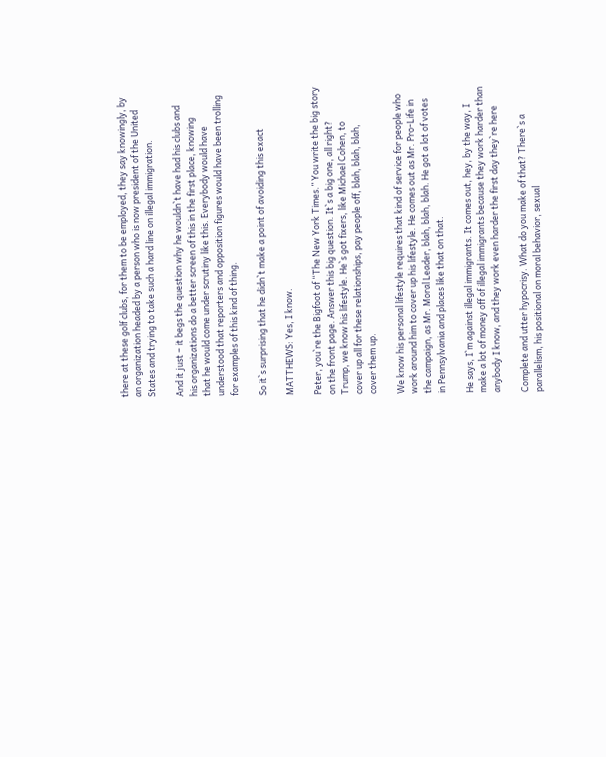there at these golf clubs, for them to be employed, they say knowingly, by
an organization headed by a person who is now president of the United
States and trying to take such a hard line on illegal immigration.

And it just – it begs the question why he wouldn`t have had his clubs and
his organizations do a better screen of this in the first place, knowing
that he would come under scrutiny like this. Everybody would have
understood that reporters and opposition figures would have been trolling
for examples of this kind of thing.

So it`s surprising that he didn`t make a point of avoiding this exact

MATTHEWS: Yes, I know.

Peter, you`re the Bigfoot of “The New York Times.” You write the big story
on the front page. Answer this big question. It`s a big one, all right?
Trump, we know his lifestyle. He`s got fixers, like Michael Cohen, to
cover up all for these relationships, pay people off, blah, blah, blah,
cover them up.

We know his personal lifestyle requires that kind of service for people who
work around him to cover up his lifestyle. He comes out as Mr. Pro-Life in
the campaign, as Mr. Moral Leader, blah, blah, blah. He got a lot of votes
in Pennsylvania and places like that on that.

He says, I`m against illegal immigrants. It comes out, hey, by the way, I
make a lot of money off of illegal immigrants because they work harder than
anybody I know, and they work even harder the first day they`re here

Complete and utter hypocrisy. What do you make of that? There`s a
parallelism, his positional on moral behavior, sexual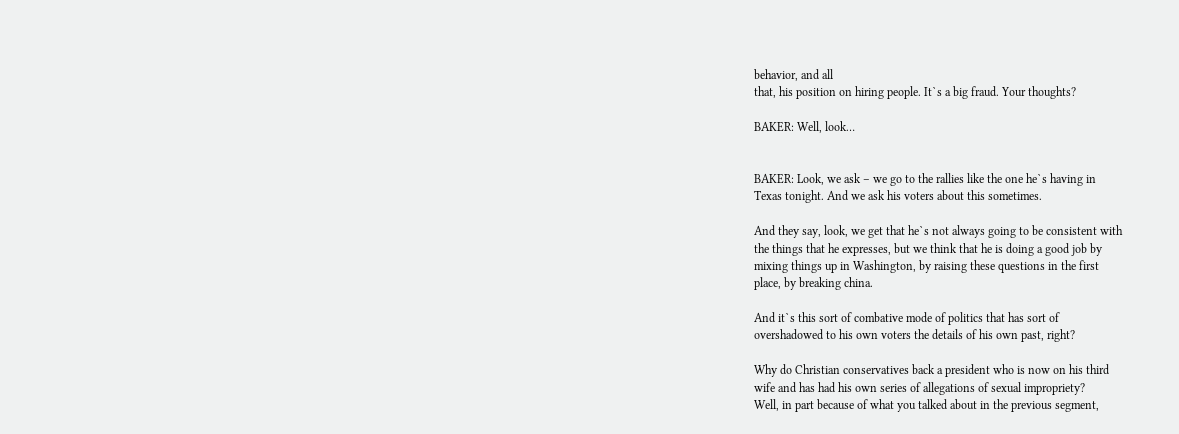behavior, and all
that, his position on hiring people. It`s a big fraud. Your thoughts?

BAKER: Well, look…


BAKER: Look, we ask – we go to the rallies like the one he`s having in
Texas tonight. And we ask his voters about this sometimes.

And they say, look, we get that he`s not always going to be consistent with
the things that he expresses, but we think that he is doing a good job by
mixing things up in Washington, by raising these questions in the first
place, by breaking china.

And it`s this sort of combative mode of politics that has sort of
overshadowed to his own voters the details of his own past, right?

Why do Christian conservatives back a president who is now on his third
wife and has had his own series of allegations of sexual impropriety?
Well, in part because of what you talked about in the previous segment,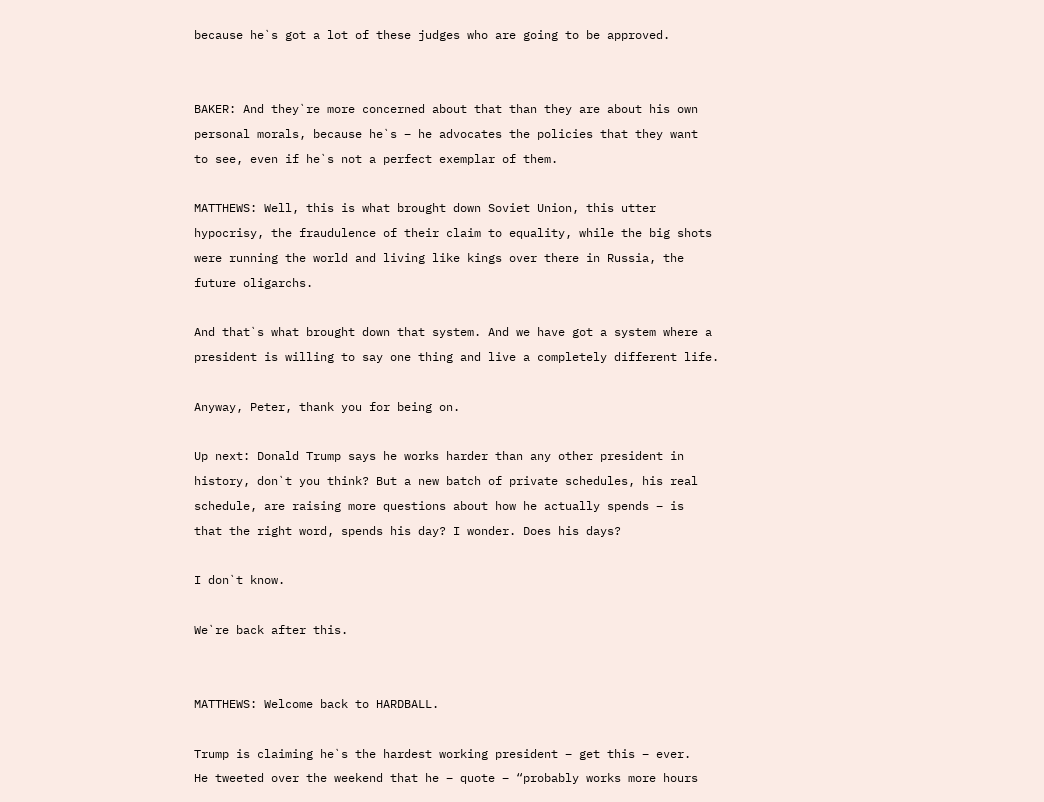because he`s got a lot of these judges who are going to be approved.


BAKER: And they`re more concerned about that than they are about his own
personal morals, because he`s – he advocates the policies that they want
to see, even if he`s not a perfect exemplar of them.

MATTHEWS: Well, this is what brought down Soviet Union, this utter
hypocrisy, the fraudulence of their claim to equality, while the big shots
were running the world and living like kings over there in Russia, the
future oligarchs.

And that`s what brought down that system. And we have got a system where a
president is willing to say one thing and live a completely different life.

Anyway, Peter, thank you for being on.

Up next: Donald Trump says he works harder than any other president in
history, don`t you think? But a new batch of private schedules, his real
schedule, are raising more questions about how he actually spends – is
that the right word, spends his day? I wonder. Does his days?

I don`t know.

We`re back after this.


MATTHEWS: Welcome back to HARDBALL.

Trump is claiming he`s the hardest working president – get this – ever.
He tweeted over the weekend that he – quote – “probably works more hours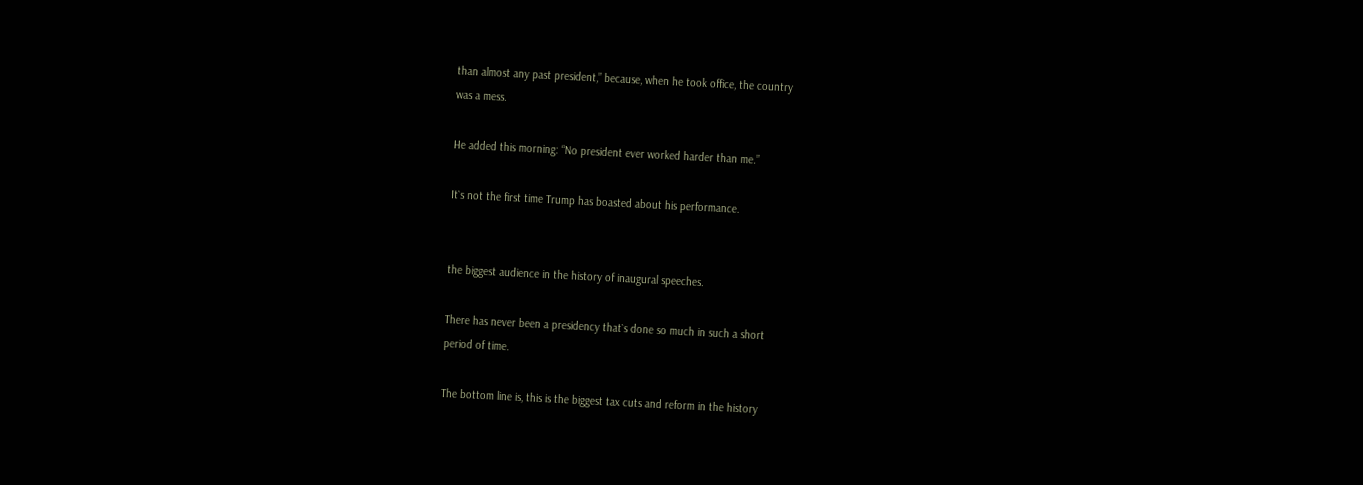than almost any past president,” because, when he took office, the country
was a mess.

He added this morning: “No president ever worked harder than me.”

It`s not the first time Trump has boasted about his performance.


the biggest audience in the history of inaugural speeches.

There has never been a presidency that`s done so much in such a short
period of time.

The bottom line is, this is the biggest tax cuts and reform in the history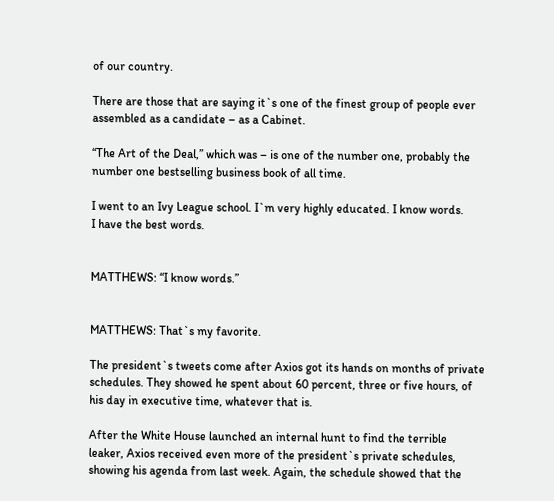of our country.

There are those that are saying it`s one of the finest group of people ever
assembled as a candidate – as a Cabinet.

“The Art of the Deal,” which was – is one of the number one, probably the
number one bestselling business book of all time.

I went to an Ivy League school. I`m very highly educated. I know words.
I have the best words.


MATTHEWS: “I know words.”


MATTHEWS: That`s my favorite.

The president`s tweets come after Axios got its hands on months of private
schedules. They showed he spent about 60 percent, three or five hours, of
his day in executive time, whatever that is.

After the White House launched an internal hunt to find the terrible
leaker, Axios received even more of the president`s private schedules,
showing his agenda from last week. Again, the schedule showed that the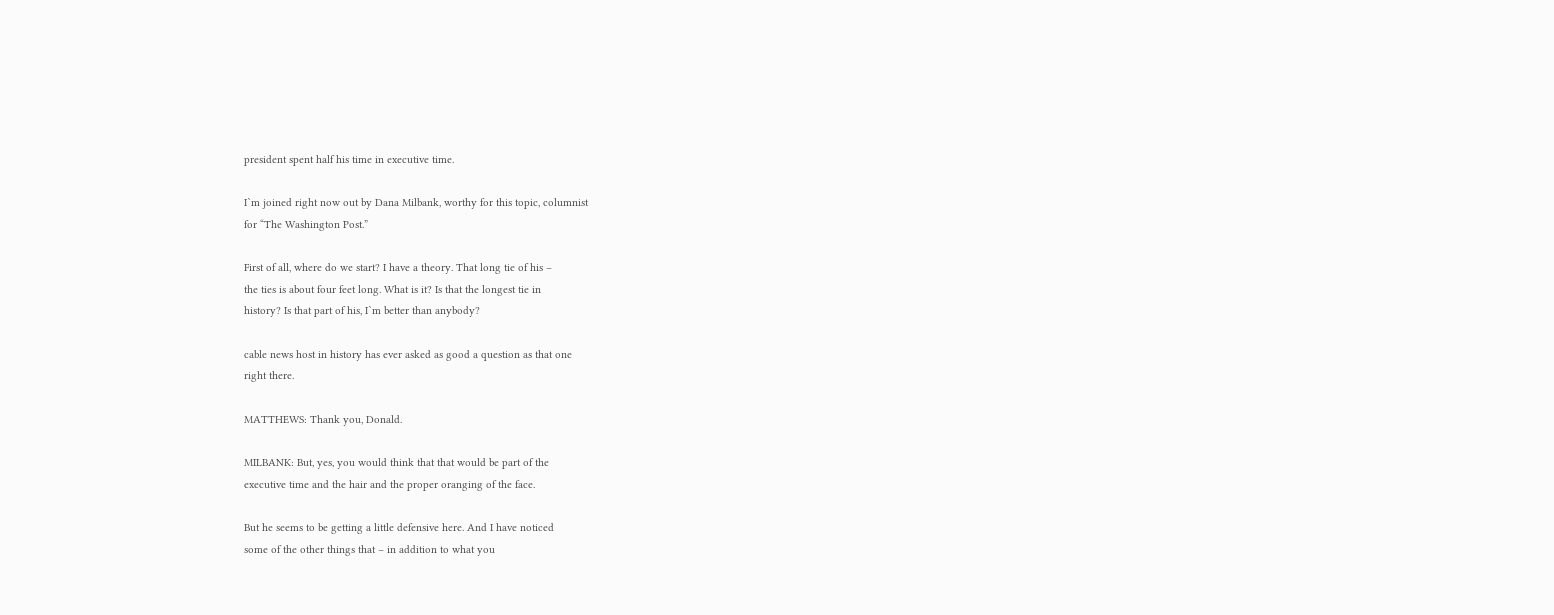president spent half his time in executive time.

I`m joined right now out by Dana Milbank, worthy for this topic, columnist
for “The Washington Post.”

First of all, where do we start? I have a theory. That long tie of his –
the ties is about four feet long. What is it? Is that the longest tie in
history? Is that part of his, I`m better than anybody?

cable news host in history has ever asked as good a question as that one
right there.

MATTHEWS: Thank you, Donald.

MILBANK: But, yes, you would think that that would be part of the
executive time and the hair and the proper oranging of the face.

But he seems to be getting a little defensive here. And I have noticed
some of the other things that – in addition to what you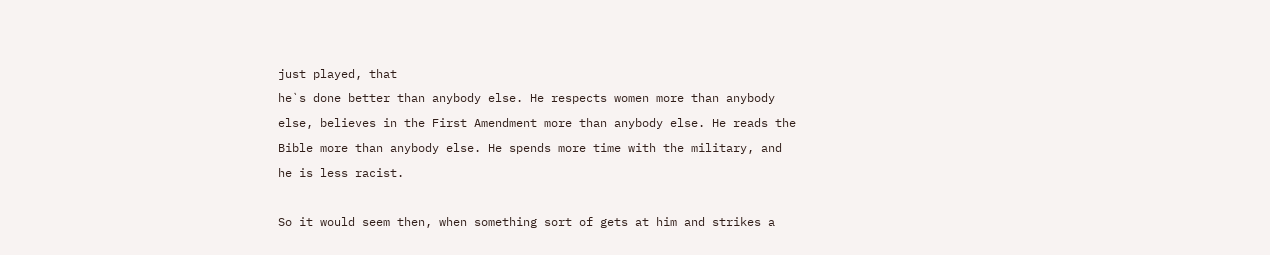just played, that
he`s done better than anybody else. He respects women more than anybody
else, believes in the First Amendment more than anybody else. He reads the
Bible more than anybody else. He spends more time with the military, and
he is less racist.

So it would seem then, when something sort of gets at him and strikes a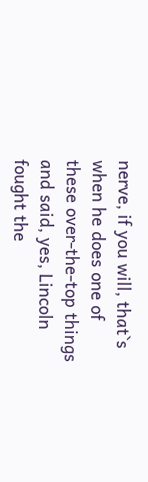nerve, if you will, that`s when he does one of these over-the-top things
and said, yes, Lincoln fought the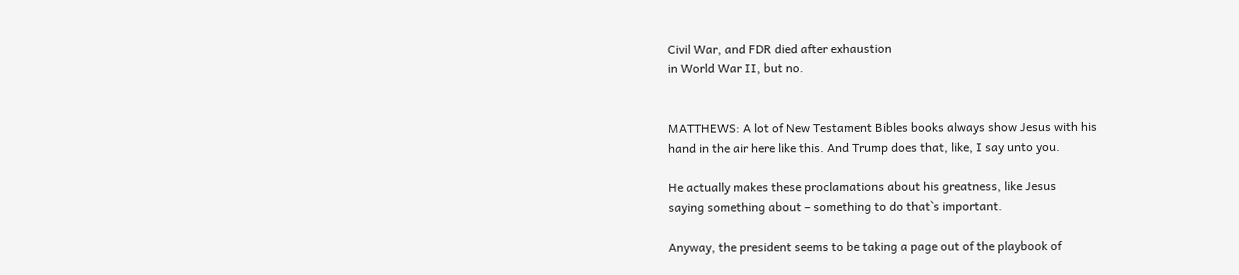Civil War, and FDR died after exhaustion
in World War II, but no.


MATTHEWS: A lot of New Testament Bibles books always show Jesus with his
hand in the air here like this. And Trump does that, like, I say unto you.

He actually makes these proclamations about his greatness, like Jesus
saying something about – something to do that`s important.

Anyway, the president seems to be taking a page out of the playbook of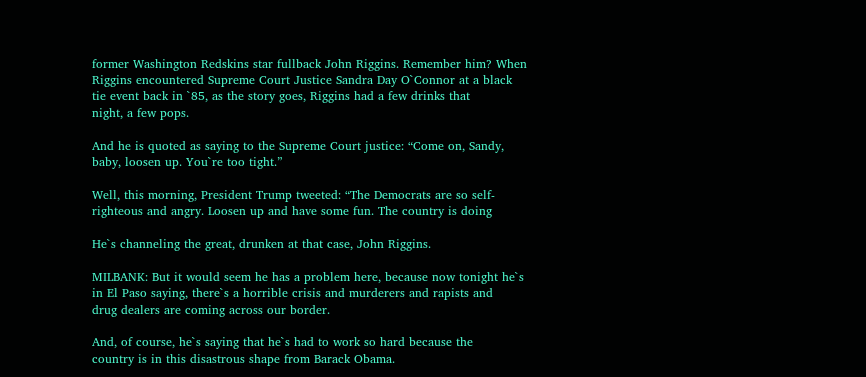former Washington Redskins star fullback John Riggins. Remember him? When
Riggins encountered Supreme Court Justice Sandra Day O`Connor at a black
tie event back in `85, as the story goes, Riggins had a few drinks that
night, a few pops.

And he is quoted as saying to the Supreme Court justice: “Come on, Sandy,
baby, loosen up. You`re too tight.”

Well, this morning, President Trump tweeted: “The Democrats are so self-
righteous and angry. Loosen up and have some fun. The country is doing

He`s channeling the great, drunken at that case, John Riggins.

MILBANK: But it would seem he has a problem here, because now tonight he`s
in El Paso saying, there`s a horrible crisis and murderers and rapists and
drug dealers are coming across our border.

And, of course, he`s saying that he`s had to work so hard because the
country is in this disastrous shape from Barack Obama.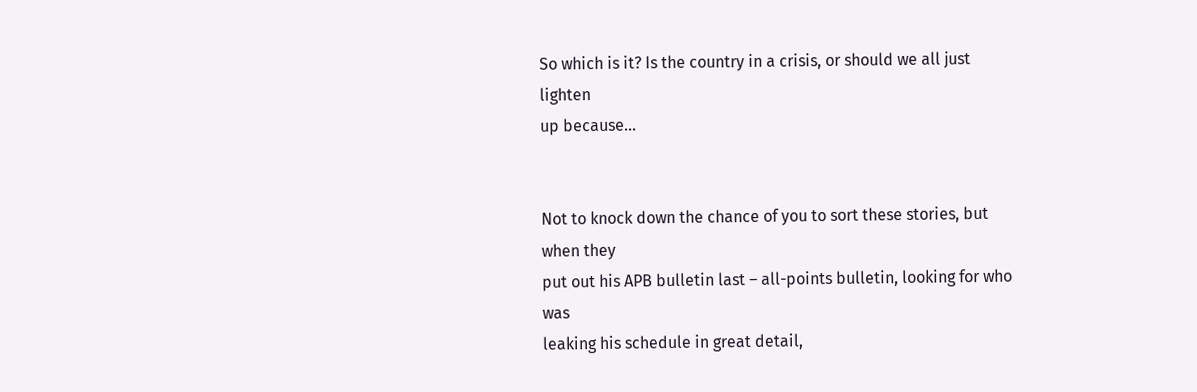So which is it? Is the country in a crisis, or should we all just lighten
up because…


Not to knock down the chance of you to sort these stories, but when they
put out his APB bulletin last – all-points bulletin, looking for who was
leaking his schedule in great detail,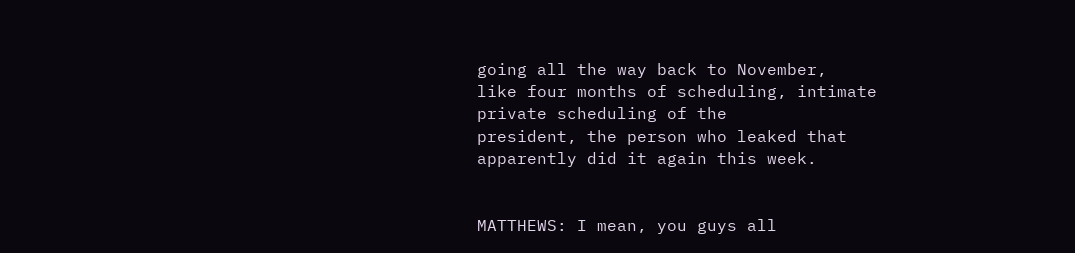going all the way back to November,
like four months of scheduling, intimate private scheduling of the
president, the person who leaked that apparently did it again this week.


MATTHEWS: I mean, you guys all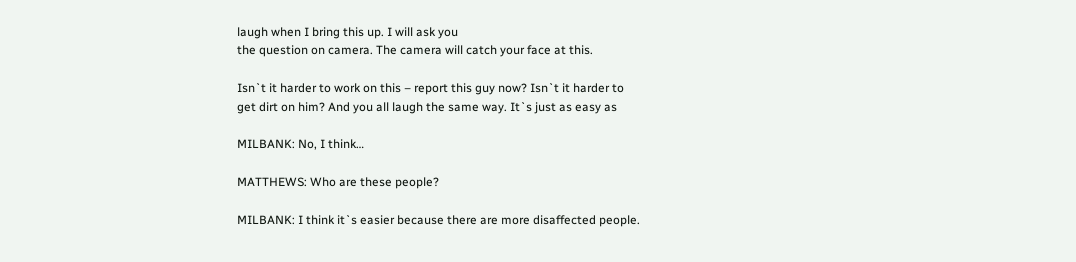laugh when I bring this up. I will ask you
the question on camera. The camera will catch your face at this.

Isn`t it harder to work on this – report this guy now? Isn`t it harder to
get dirt on him? And you all laugh the same way. It`s just as easy as

MILBANK: No, I think…

MATTHEWS: Who are these people?

MILBANK: I think it`s easier because there are more disaffected people.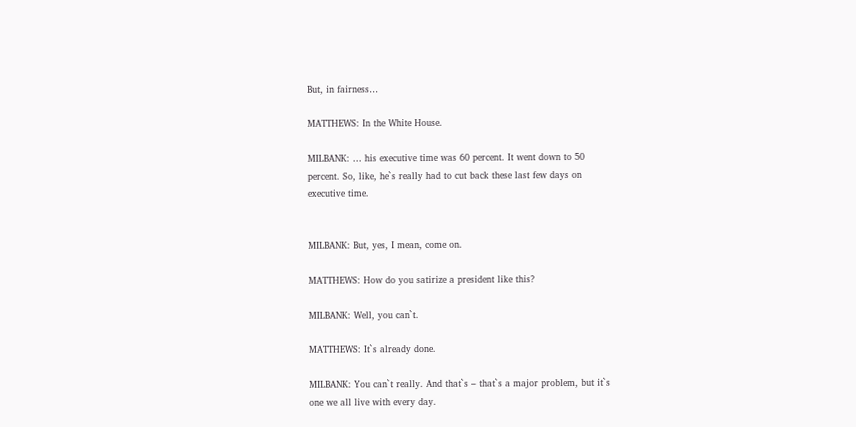But, in fairness…

MATTHEWS: In the White House.

MILBANK: … his executive time was 60 percent. It went down to 50
percent. So, like, he`s really had to cut back these last few days on
executive time.


MILBANK: But, yes, I mean, come on.

MATTHEWS: How do you satirize a president like this?

MILBANK: Well, you can`t.

MATTHEWS: It`s already done.

MILBANK: You can`t really. And that`s – that`s a major problem, but it`s
one we all live with every day.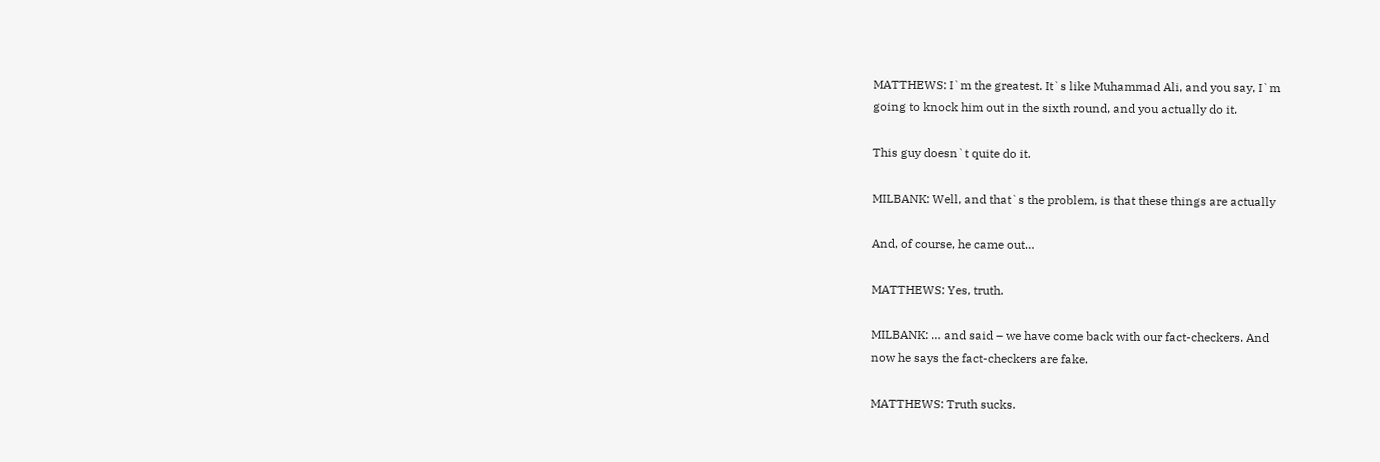MATTHEWS: I`m the greatest. It`s like Muhammad Ali, and you say, I`m
going to knock him out in the sixth round, and you actually do it.

This guy doesn`t quite do it.

MILBANK: Well, and that`s the problem, is that these things are actually

And, of course, he came out…

MATTHEWS: Yes, truth.

MILBANK: … and said – we have come back with our fact-checkers. And
now he says the fact-checkers are fake.

MATTHEWS: Truth sucks.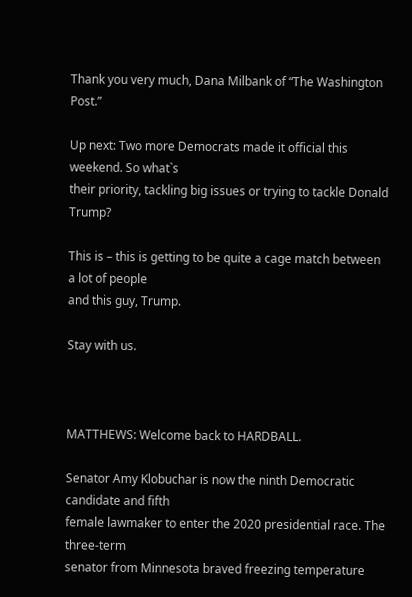Thank you very much, Dana Milbank of “The Washington Post.”

Up next: Two more Democrats made it official this weekend. So what`s
their priority, tackling big issues or trying to tackle Donald Trump?

This is – this is getting to be quite a cage match between a lot of people
and this guy, Trump.

Stay with us.



MATTHEWS: Welcome back to HARDBALL.

Senator Amy Klobuchar is now the ninth Democratic candidate and fifth
female lawmaker to enter the 2020 presidential race. The three-term
senator from Minnesota braved freezing temperature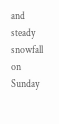and steady snowfall on
Sunday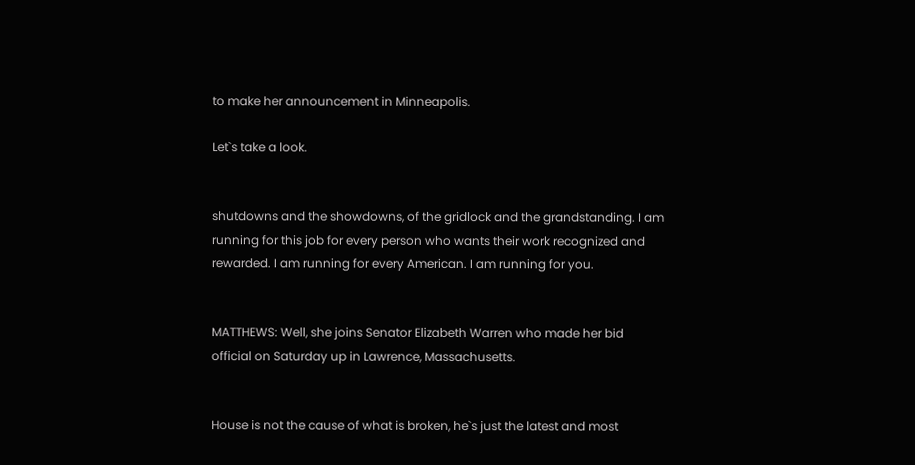to make her announcement in Minneapolis.

Let`s take a look.


shutdowns and the showdowns, of the gridlock and the grandstanding. I am
running for this job for every person who wants their work recognized and
rewarded. I am running for every American. I am running for you.


MATTHEWS: Well, she joins Senator Elizabeth Warren who made her bid
official on Saturday up in Lawrence, Massachusetts.


House is not the cause of what is broken, he`s just the latest and most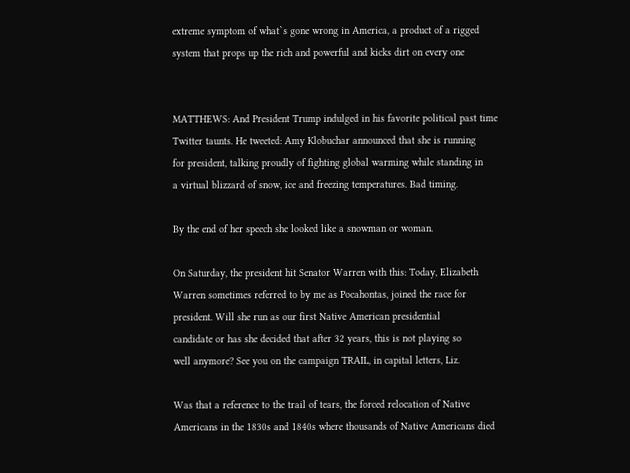extreme symptom of what`s gone wrong in America, a product of a rigged
system that props up the rich and powerful and kicks dirt on every one


MATTHEWS: And President Trump indulged in his favorite political past time
Twitter taunts. He tweeted: Amy Klobuchar announced that she is running
for president, talking proudly of fighting global warming while standing in
a virtual blizzard of snow, ice and freezing temperatures. Bad timing.

By the end of her speech she looked like a snowman or woman.

On Saturday, the president hit Senator Warren with this: Today, Elizabeth
Warren sometimes referred to by me as Pocahontas, joined the race for
president. Will she run as our first Native American presidential
candidate or has she decided that after 32 years, this is not playing so
well anymore? See you on the campaign TRAIL, in capital letters, Liz.

Was that a reference to the trail of tears, the forced relocation of Native
Americans in the 1830s and 1840s where thousands of Native Americans died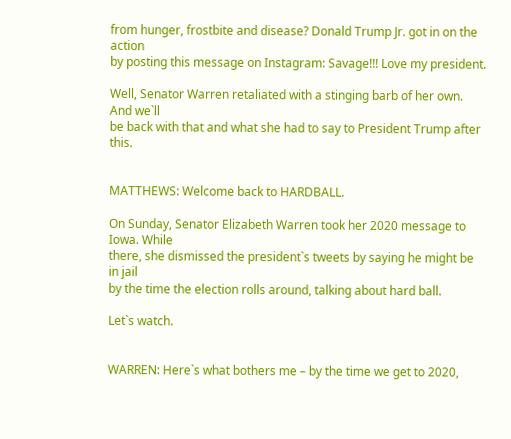from hunger, frostbite and disease? Donald Trump Jr. got in on the action
by posting this message on Instagram: Savage!!! Love my president.

Well, Senator Warren retaliated with a stinging barb of her own. And we`ll
be back with that and what she had to say to President Trump after this.


MATTHEWS: Welcome back to HARDBALL.

On Sunday, Senator Elizabeth Warren took her 2020 message to Iowa. While
there, she dismissed the president`s tweets by saying he might be in jail
by the time the election rolls around, talking about hard ball.

Let`s watch.


WARREN: Here`s what bothers me – by the time we get to 2020,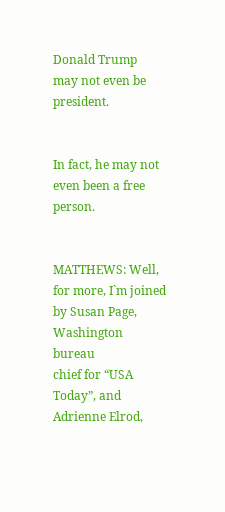Donald Trump
may not even be president.


In fact, he may not even been a free person.


MATTHEWS: Well, for more, I`m joined by Susan Page, Washington bureau
chief for “USA Today”, and Adrienne Elrod,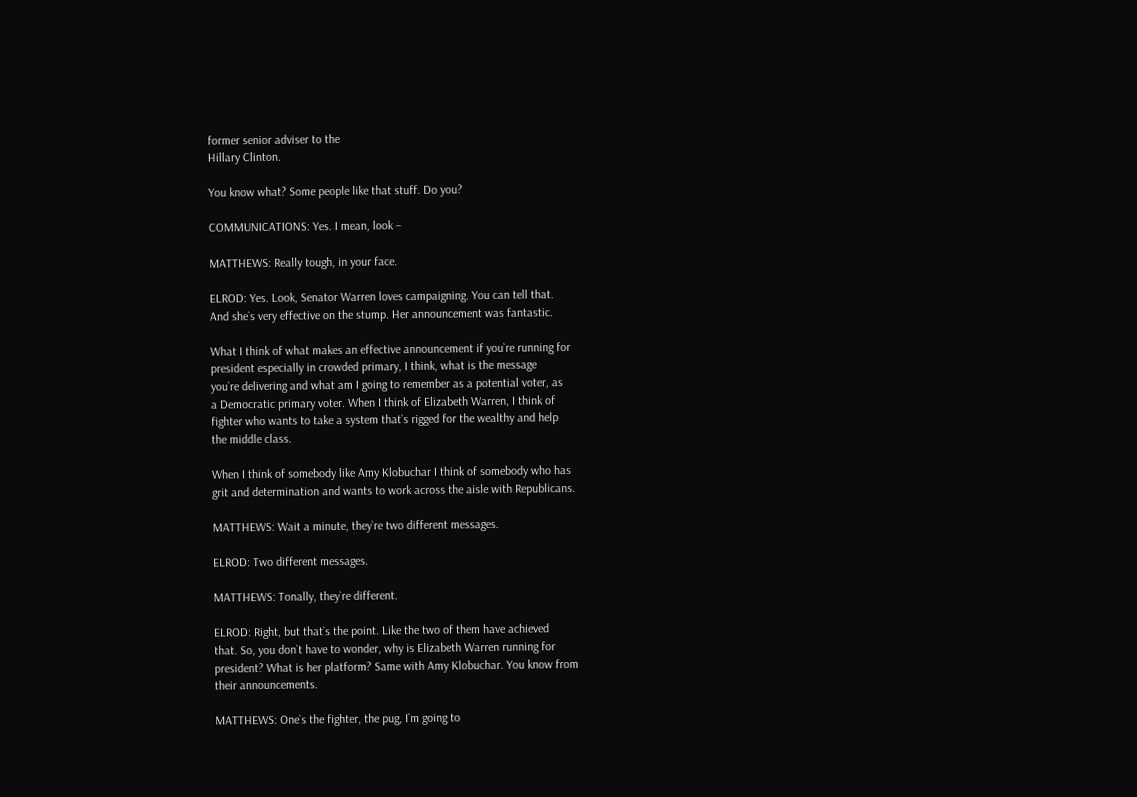former senior adviser to the
Hillary Clinton.

You know what? Some people like that stuff. Do you?

COMMUNICATIONS: Yes. I mean, look –

MATTHEWS: Really tough, in your face.

ELROD: Yes. Look, Senator Warren loves campaigning. You can tell that.
And she`s very effective on the stump. Her announcement was fantastic.

What I think of what makes an effective announcement if you`re running for
president especially in crowded primary, I think, what is the message
you`re delivering and what am I going to remember as a potential voter, as
a Democratic primary voter. When I think of Elizabeth Warren, I think of
fighter who wants to take a system that`s rigged for the wealthy and help
the middle class.

When I think of somebody like Amy Klobuchar I think of somebody who has
grit and determination and wants to work across the aisle with Republicans.

MATTHEWS: Wait a minute, they`re two different messages.

ELROD: Two different messages.

MATTHEWS: Tonally, they`re different.

ELROD: Right, but that`s the point. Like the two of them have achieved
that. So, you don`t have to wonder, why is Elizabeth Warren running for
president? What is her platform? Same with Amy Klobuchar. You know from
their announcements.

MATTHEWS: One`s the fighter, the pug, I`m going to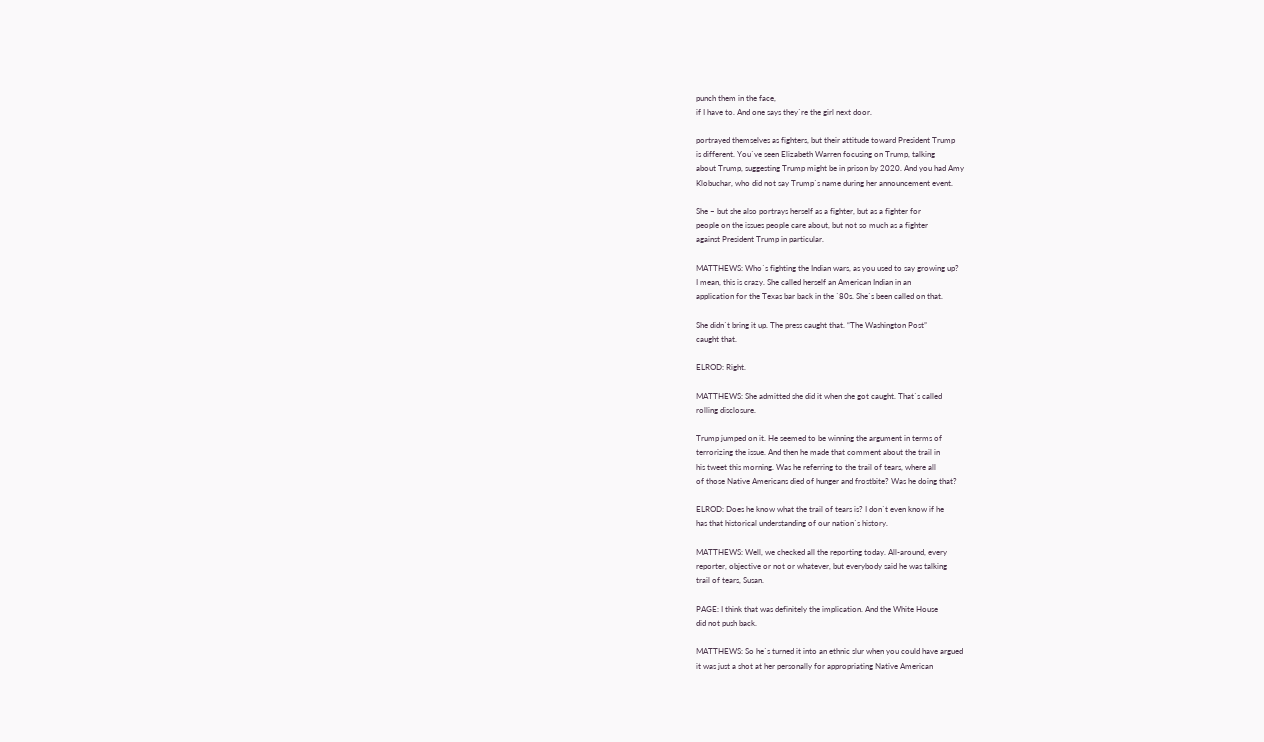punch them in the face,
if I have to. And one says they`re the girl next door.

portrayed themselves as fighters, but their attitude toward President Trump
is different. You`ve seen Elizabeth Warren focusing on Trump, talking
about Trump, suggesting Trump might be in prison by 2020. And you had Amy
Klobuchar, who did not say Trump`s name during her announcement event.

She – but she also portrays herself as a fighter, but as a fighter for
people on the issues people care about, but not so much as a fighter
against President Trump in particular.

MATTHEWS: Who`s fighting the Indian wars, as you used to say growing up?
I mean, this is crazy. She called herself an American Indian in an
application for the Texas bar back in the `80s. She`s been called on that.

She didn`t bring it up. The press caught that. “The Washington Post”
caught that.

ELROD: Right.

MATTHEWS: She admitted she did it when she got caught. That`s called
rolling disclosure.

Trump jumped on it. He seemed to be winning the argument in terms of
terrorizing the issue. And then he made that comment about the trail in
his tweet this morning. Was he referring to the trail of tears, where all
of those Native Americans died of hunger and frostbite? Was he doing that?

ELROD: Does he know what the trail of tears is? I don`t even know if he
has that historical understanding of our nation`s history.

MATTHEWS: Well, we checked all the reporting today. All-around, every
reporter, objective or not or whatever, but everybody said he was talking
trail of tears, Susan.

PAGE: I think that was definitely the implication. And the White House
did not push back.

MATTHEWS: So he`s turned it into an ethnic slur when you could have argued
it was just a shot at her personally for appropriating Native American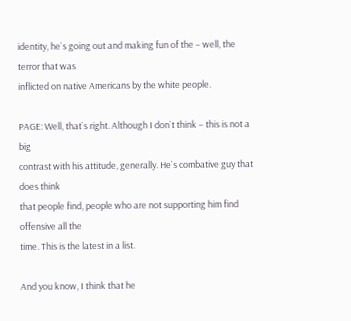identity, he`s going out and making fun of the – well, the terror that was
inflicted on native Americans by the white people.

PAGE: Well, that`s right. Although I don`t think – this is not a big
contrast with his attitude, generally. He`s combative guy that does think
that people find, people who are not supporting him find offensive all the
time. This is the latest in a list.

And you know, I think that he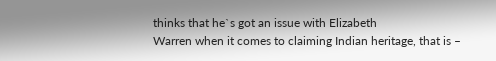thinks that he`s got an issue with Elizabeth
Warren when it comes to claiming Indian heritage, that is –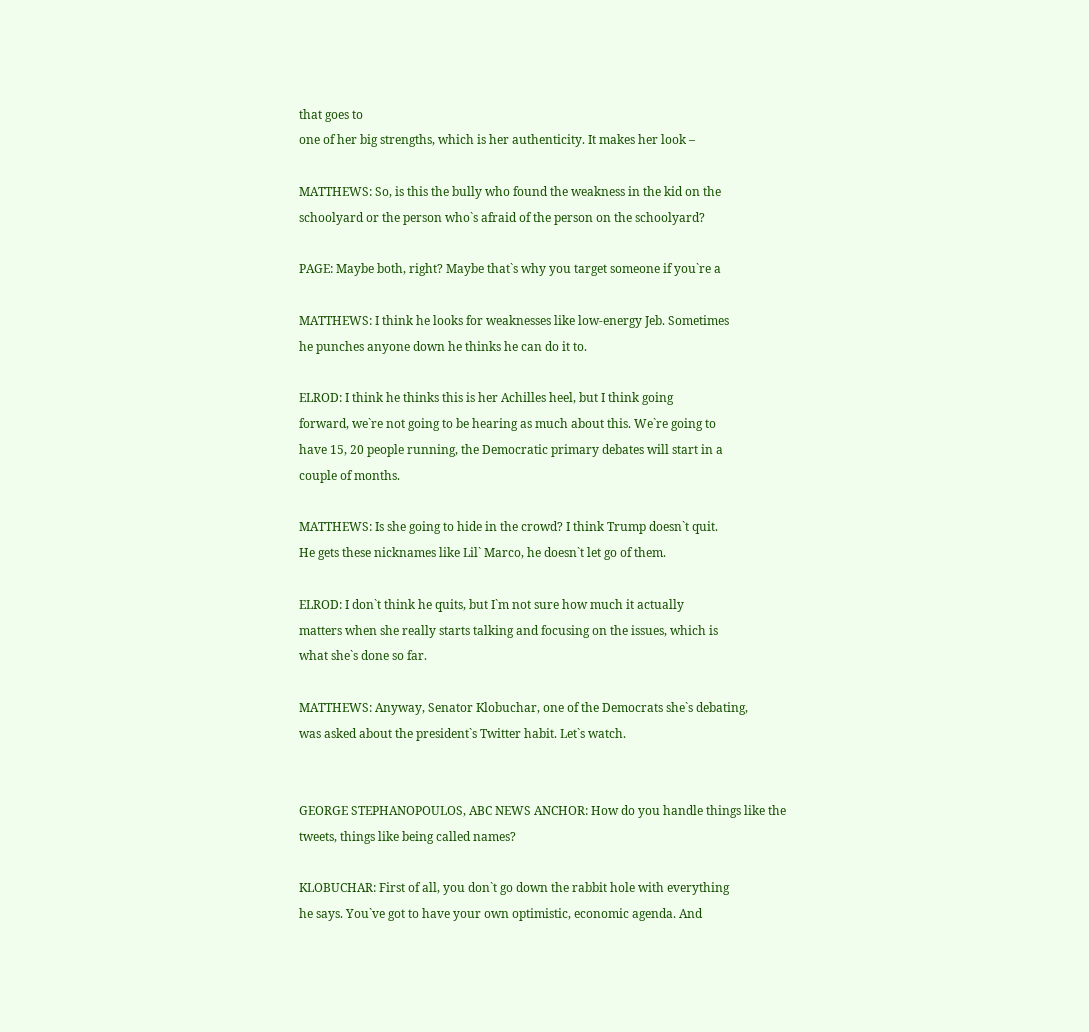that goes to
one of her big strengths, which is her authenticity. It makes her look –

MATTHEWS: So, is this the bully who found the weakness in the kid on the
schoolyard or the person who`s afraid of the person on the schoolyard?

PAGE: Maybe both, right? Maybe that`s why you target someone if you`re a

MATTHEWS: I think he looks for weaknesses like low-energy Jeb. Sometimes
he punches anyone down he thinks he can do it to.

ELROD: I think he thinks this is her Achilles heel, but I think going
forward, we`re not going to be hearing as much about this. We`re going to
have 15, 20 people running, the Democratic primary debates will start in a
couple of months.

MATTHEWS: Is she going to hide in the crowd? I think Trump doesn`t quit.
He gets these nicknames like Lil` Marco, he doesn`t let go of them.

ELROD: I don`t think he quits, but I`m not sure how much it actually
matters when she really starts talking and focusing on the issues, which is
what she`s done so far.

MATTHEWS: Anyway, Senator Klobuchar, one of the Democrats she`s debating,
was asked about the president`s Twitter habit. Let`s watch.


GEORGE STEPHANOPOULOS, ABC NEWS ANCHOR: How do you handle things like the
tweets, things like being called names?

KLOBUCHAR: First of all, you don`t go down the rabbit hole with everything
he says. You`ve got to have your own optimistic, economic agenda. And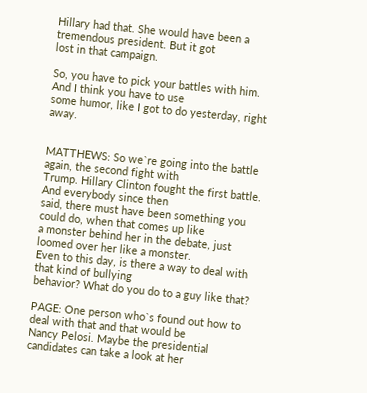Hillary had that. She would have been a tremendous president. But it got
lost in that campaign.

So, you have to pick your battles with him. And I think you have to use
some humor, like I got to do yesterday, right away.


MATTHEWS: So we`re going into the battle again, the second fight with
Trump. Hillary Clinton fought the first battle. And everybody since then
said, there must have been something you could do, when that comes up like
a monster behind her in the debate, just loomed over her like a monster.
Even to this day, is there a way to deal with that kind of bullying
behavior? What do you do to a guy like that?

PAGE: One person who`s found out how to deal with that and that would be
Nancy Pelosi. Maybe the presidential candidates can take a look at her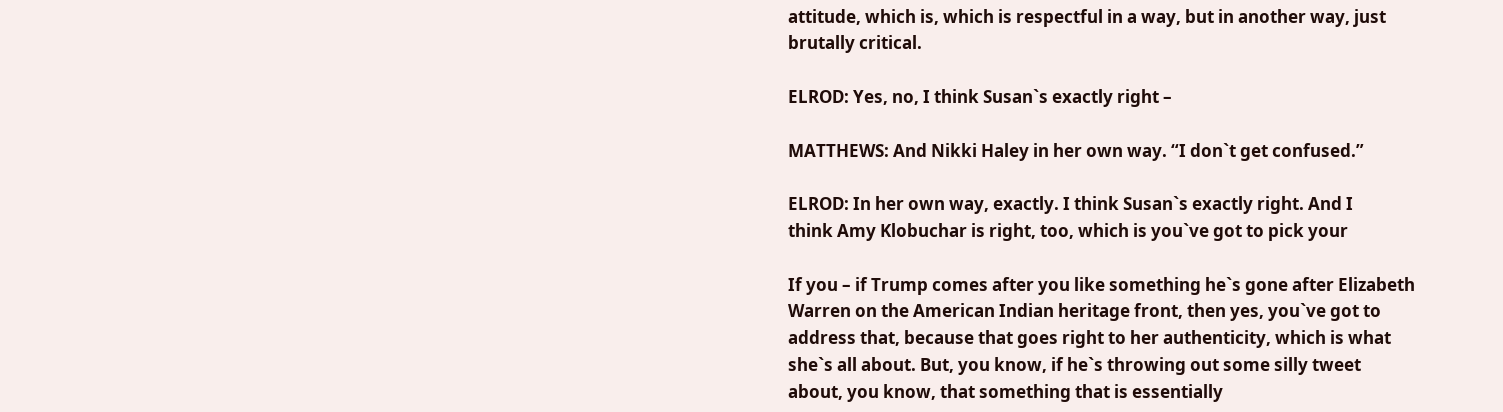attitude, which is, which is respectful in a way, but in another way, just
brutally critical.

ELROD: Yes, no, I think Susan`s exactly right –

MATTHEWS: And Nikki Haley in her own way. “I don`t get confused.”

ELROD: In her own way, exactly. I think Susan`s exactly right. And I
think Amy Klobuchar is right, too, which is you`ve got to pick your

If you – if Trump comes after you like something he`s gone after Elizabeth
Warren on the American Indian heritage front, then yes, you`ve got to
address that, because that goes right to her authenticity, which is what
she`s all about. But, you know, if he`s throwing out some silly tweet
about, you know, that something that is essentially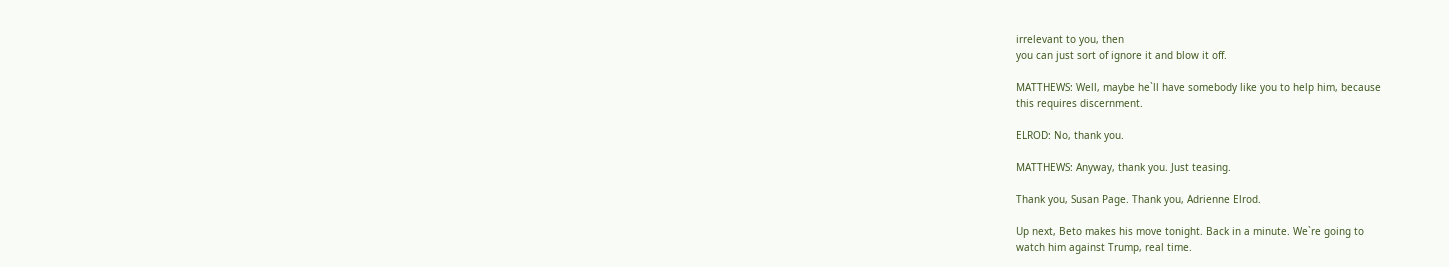irrelevant to you, then
you can just sort of ignore it and blow it off.

MATTHEWS: Well, maybe he`ll have somebody like you to help him, because
this requires discernment.

ELROD: No, thank you.

MATTHEWS: Anyway, thank you. Just teasing.

Thank you, Susan Page. Thank you, Adrienne Elrod.

Up next, Beto makes his move tonight. Back in a minute. We`re going to
watch him against Trump, real time.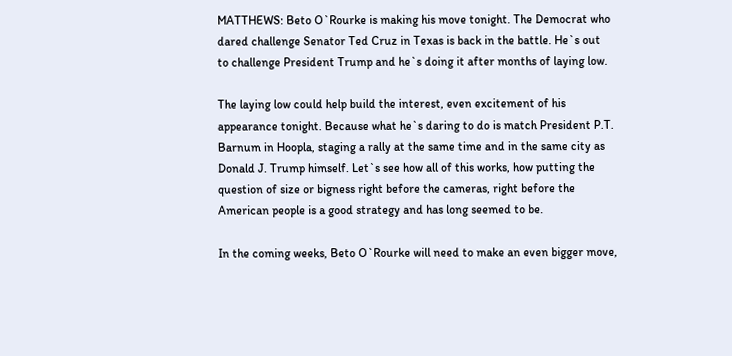MATTHEWS: Beto O`Rourke is making his move tonight. The Democrat who
dared challenge Senator Ted Cruz in Texas is back in the battle. He`s out
to challenge President Trump and he`s doing it after months of laying low.

The laying low could help build the interest, even excitement of his
appearance tonight. Because what he`s daring to do is match President P.T.
Barnum in Hoopla, staging a rally at the same time and in the same city as
Donald J. Trump himself. Let`s see how all of this works, how putting the
question of size or bigness right before the cameras, right before the
American people is a good strategy and has long seemed to be.

In the coming weeks, Beto O`Rourke will need to make an even bigger move,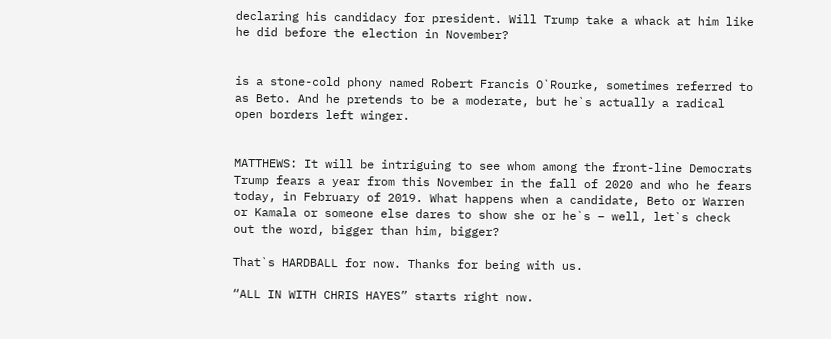declaring his candidacy for president. Will Trump take a whack at him like
he did before the election in November?


is a stone-cold phony named Robert Francis O`Rourke, sometimes referred to
as Beto. And he pretends to be a moderate, but he`s actually a radical
open borders left winger.


MATTHEWS: It will be intriguing to see whom among the front-line Democrats
Trump fears a year from this November in the fall of 2020 and who he fears
today, in February of 2019. What happens when a candidate, Beto or Warren
or Kamala or someone else dares to show she or he`s – well, let`s check
out the word, bigger than him, bigger?

That`s HARDBALL for now. Thanks for being with us.

“ALL IN WITH CHRIS HAYES” starts right now.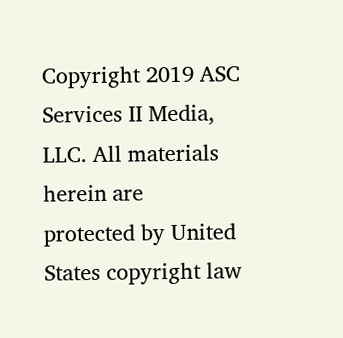Copyright 2019 ASC Services II Media, LLC. All materials herein are
protected by United States copyright law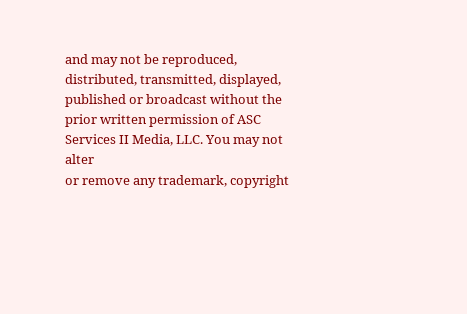and may not be reproduced,
distributed, transmitted, displayed, published or broadcast without the
prior written permission of ASC Services II Media, LLC. You may not alter
or remove any trademark, copyright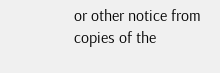or other notice from copies of the